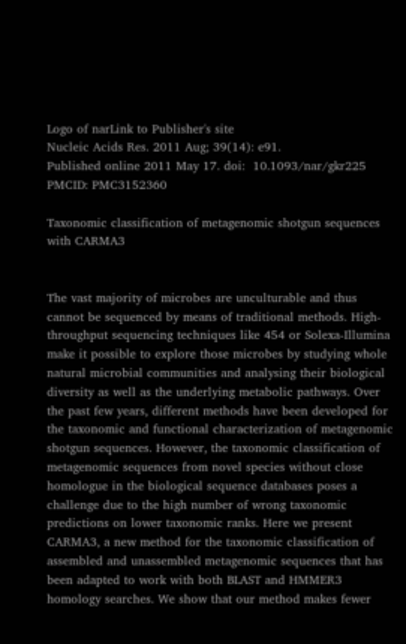Logo of narLink to Publisher's site
Nucleic Acids Res. 2011 Aug; 39(14): e91.
Published online 2011 May 17. doi:  10.1093/nar/gkr225
PMCID: PMC3152360

Taxonomic classification of metagenomic shotgun sequences with CARMA3


The vast majority of microbes are unculturable and thus cannot be sequenced by means of traditional methods. High-throughput sequencing techniques like 454 or Solexa-Illumina make it possible to explore those microbes by studying whole natural microbial communities and analysing their biological diversity as well as the underlying metabolic pathways. Over the past few years, different methods have been developed for the taxonomic and functional characterization of metagenomic shotgun sequences. However, the taxonomic classification of metagenomic sequences from novel species without close homologue in the biological sequence databases poses a challenge due to the high number of wrong taxonomic predictions on lower taxonomic ranks. Here we present CARMA3, a new method for the taxonomic classification of assembled and unassembled metagenomic sequences that has been adapted to work with both BLAST and HMMER3 homology searches. We show that our method makes fewer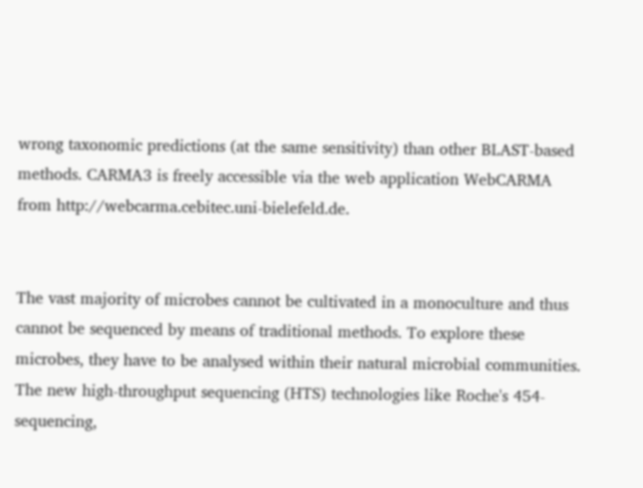wrong taxonomic predictions (at the same sensitivity) than other BLAST-based methods. CARMA3 is freely accessible via the web application WebCARMA from http://webcarma.cebitec.uni-bielefeld.de.


The vast majority of microbes cannot be cultivated in a monoculture and thus cannot be sequenced by means of traditional methods. To explore these microbes, they have to be analysed within their natural microbial communities. The new high-throughput sequencing (HTS) technologies like Roche's 454-sequencing,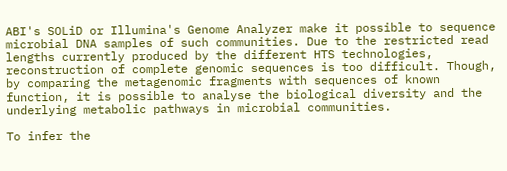ABI's SOLiD or Illumina's Genome Analyzer make it possible to sequence microbial DNA samples of such communities. Due to the restricted read lengths currently produced by the different HTS technologies, reconstruction of complete genomic sequences is too difficult. Though, by comparing the metagenomic fragments with sequences of known function, it is possible to analyse the biological diversity and the underlying metabolic pathways in microbial communities.

To infer the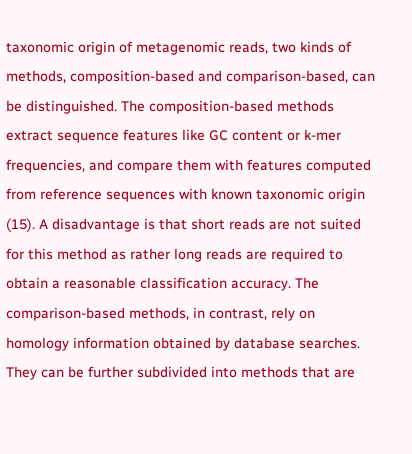taxonomic origin of metagenomic reads, two kinds of methods, composition-based and comparison-based, can be distinguished. The composition-based methods extract sequence features like GC content or k-mer frequencies, and compare them with features computed from reference sequences with known taxonomic origin (15). A disadvantage is that short reads are not suited for this method as rather long reads are required to obtain a reasonable classification accuracy. The comparison-based methods, in contrast, rely on homology information obtained by database searches. They can be further subdivided into methods that are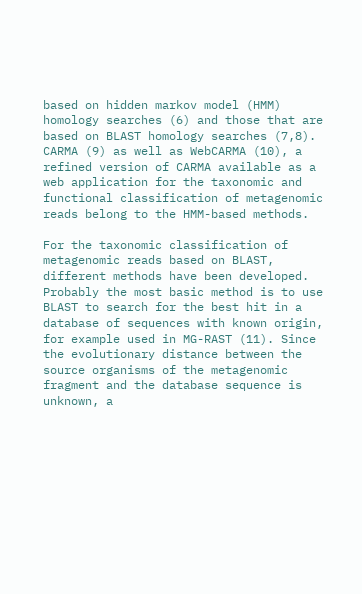based on hidden markov model (HMM) homology searches (6) and those that are based on BLAST homology searches (7,8). CARMA (9) as well as WebCARMA (10), a refined version of CARMA available as a web application for the taxonomic and functional classification of metagenomic reads belong to the HMM-based methods.

For the taxonomic classification of metagenomic reads based on BLAST, different methods have been developed. Probably the most basic method is to use BLAST to search for the best hit in a database of sequences with known origin, for example used in MG-RAST (11). Since the evolutionary distance between the source organisms of the metagenomic fragment and the database sequence is unknown, a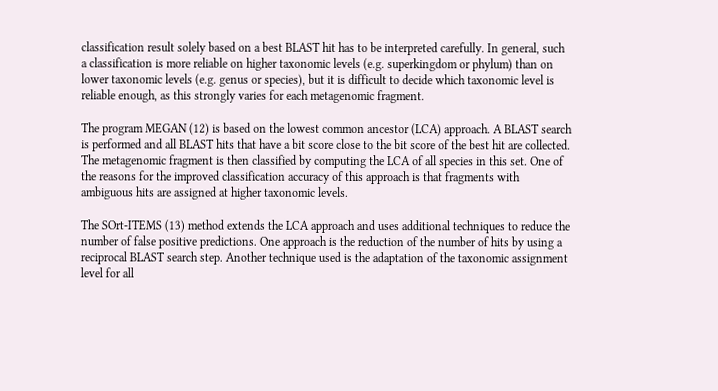classification result solely based on a best BLAST hit has to be interpreted carefully. In general, such a classification is more reliable on higher taxonomic levels (e.g. superkingdom or phylum) than on lower taxonomic levels (e.g. genus or species), but it is difficult to decide which taxonomic level is reliable enough, as this strongly varies for each metagenomic fragment.

The program MEGAN (12) is based on the lowest common ancestor (LCA) approach. A BLAST search is performed and all BLAST hits that have a bit score close to the bit score of the best hit are collected. The metagenomic fragment is then classified by computing the LCA of all species in this set. One of the reasons for the improved classification accuracy of this approach is that fragments with ambiguous hits are assigned at higher taxonomic levels.

The SOrt-ITEMS (13) method extends the LCA approach and uses additional techniques to reduce the number of false positive predictions. One approach is the reduction of the number of hits by using a reciprocal BLAST search step. Another technique used is the adaptation of the taxonomic assignment level for all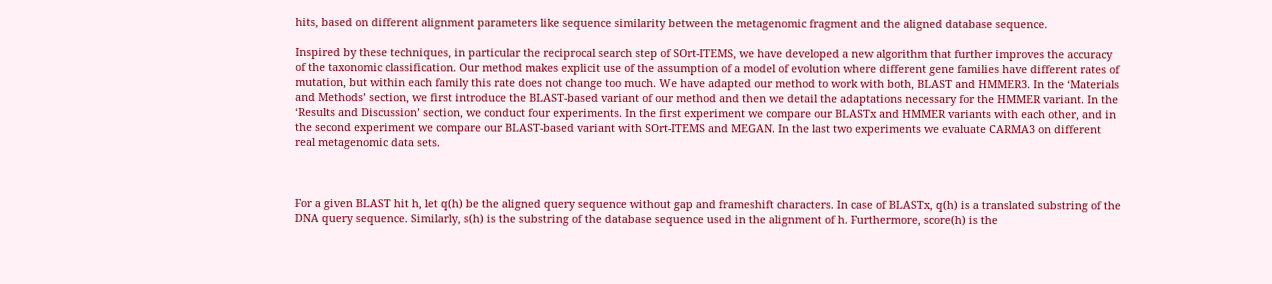hits, based on different alignment parameters like sequence similarity between the metagenomic fragment and the aligned database sequence.

Inspired by these techniques, in particular the reciprocal search step of SOrt-ITEMS, we have developed a new algorithm that further improves the accuracy of the taxonomic classification. Our method makes explicit use of the assumption of a model of evolution where different gene families have different rates of mutation, but within each family this rate does not change too much. We have adapted our method to work with both, BLAST and HMMER3. In the ‘Materials and Methods’ section, we first introduce the BLAST-based variant of our method and then we detail the adaptations necessary for the HMMER variant. In the ‘Results and Discussion’ section, we conduct four experiments. In the first experiment we compare our BLASTx and HMMER variants with each other, and in the second experiment we compare our BLAST-based variant with SOrt-ITEMS and MEGAN. In the last two experiments we evaluate CARMA3 on different real metagenomic data sets.



For a given BLAST hit h, let q(h) be the aligned query sequence without gap and frameshift characters. In case of BLASTx, q(h) is a translated substring of the DNA query sequence. Similarly, s(h) is the substring of the database sequence used in the alignment of h. Furthermore, score(h) is the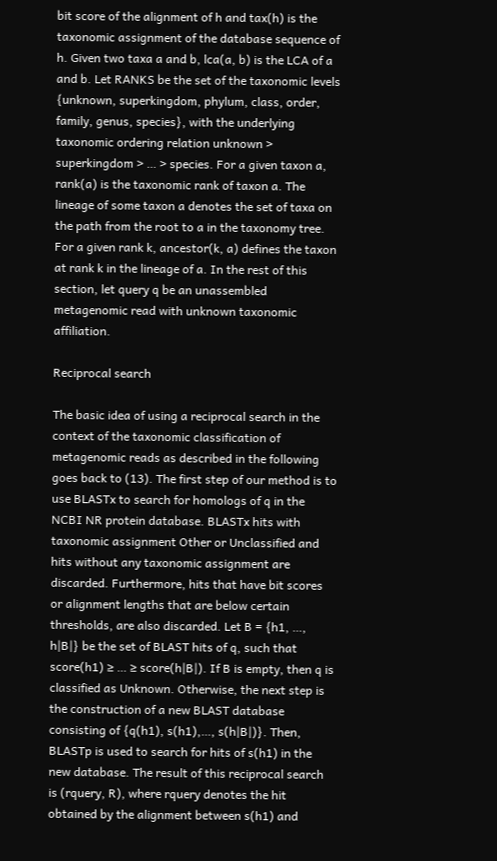bit score of the alignment of h and tax(h) is the taxonomic assignment of the database sequence of h. Given two taxa a and b, lca(a, b) is the LCA of a and b. Let RANKS be the set of the taxonomic levels {unknown, superkingdom, phylum, class, order, family, genus, species}, with the underlying taxonomic ordering relation unknown > superkingdom > … > species. For a given taxon a, rank(a) is the taxonomic rank of taxon a. The lineage of some taxon a denotes the set of taxa on the path from the root to a in the taxonomy tree. For a given rank k, ancestor(k, a) defines the taxon at rank k in the lineage of a. In the rest of this section, let query q be an unassembled metagenomic read with unknown taxonomic affiliation.

Reciprocal search

The basic idea of using a reciprocal search in the context of the taxonomic classification of metagenomic reads as described in the following goes back to (13). The first step of our method is to use BLASTx to search for homologs of q in the NCBI NR protein database. BLASTx hits with taxonomic assignment Other or Unclassified and hits without any taxonomic assignment are discarded. Furthermore, hits that have bit scores or alignment lengths that are below certain thresholds, are also discarded. Let B = {h1, …, h|B|} be the set of BLAST hits of q, such that score(h1) ≥ … ≥ score(h|B|). If B is empty, then q is classified as Unknown. Otherwise, the next step is the construction of a new BLAST database consisting of {q(h1), s(h1),…, s(h|B|)}. Then, BLASTp is used to search for hits of s(h1) in the new database. The result of this reciprocal search is (rquery, R), where rquery denotes the hit obtained by the alignment between s(h1) and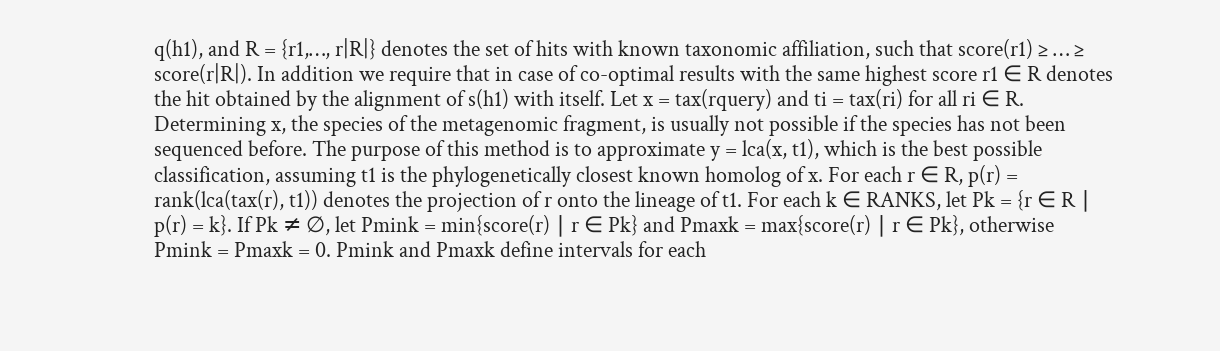q(h1), and R = {r1,…, r|R|} denotes the set of hits with known taxonomic affiliation, such that score(r1) ≥ … ≥ score(r|R|). In addition we require that in case of co-optimal results with the same highest score r1 ∈ R denotes the hit obtained by the alignment of s(h1) with itself. Let x = tax(rquery) and ti = tax(ri) for all ri ∈ R. Determining x, the species of the metagenomic fragment, is usually not possible if the species has not been sequenced before. The purpose of this method is to approximate y = lca(x, t1), which is the best possible classification, assuming t1 is the phylogenetically closest known homolog of x. For each r ∈ R, p(r) = rank(lca(tax(r), t1)) denotes the projection of r onto the lineage of t1. For each k ∈ RANKS, let Pk = {r ∈ R ∣ p(r) = k}. If Pk ≠ ∅, let Pmink = min{score(r) ∣ r ∈ Pk} and Pmaxk = max{score(r) ∣ r ∈ Pk}, otherwise Pmink = Pmaxk = 0. Pmink and Pmaxk define intervals for each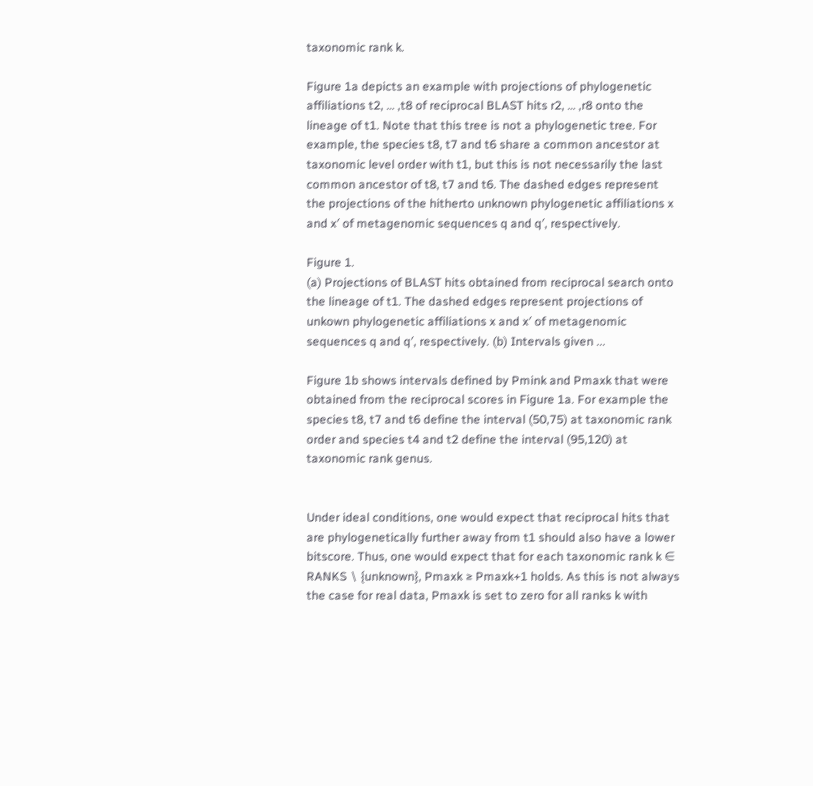taxonomic rank k.

Figure 1a depicts an example with projections of phylogenetic affiliations t2, … ,t8 of reciprocal BLAST hits r2, … ,r8 onto the lineage of t1. Note that this tree is not a phylogenetic tree. For example, the species t8, t7 and t6 share a common ancestor at taxonomic level order with t1, but this is not necessarily the last common ancestor of t8, t7 and t6. The dashed edges represent the projections of the hitherto unknown phylogenetic affiliations x and x′ of metagenomic sequences q and q′, respectively.

Figure 1.
(a) Projections of BLAST hits obtained from reciprocal search onto the lineage of t1. The dashed edges represent projections of unkown phylogenetic affiliations x and x′ of metagenomic sequences q and q′, respectively. (b) Intervals given ...

Figure 1b shows intervals defined by Pmink and Pmaxk that were obtained from the reciprocal scores in Figure 1a. For example the species t8, t7 and t6 define the interval (50,75) at taxonomic rank order and species t4 and t2 define the interval (95,120) at taxonomic rank genus.


Under ideal conditions, one would expect that reciprocal hits that are phylogenetically further away from t1 should also have a lower bitscore. Thus, one would expect that for each taxonomic rank k ∈ RANKS ∖ {unknown}, Pmaxk ≥ Pmaxk+1 holds. As this is not always the case for real data, Pmaxk is set to zero for all ranks k with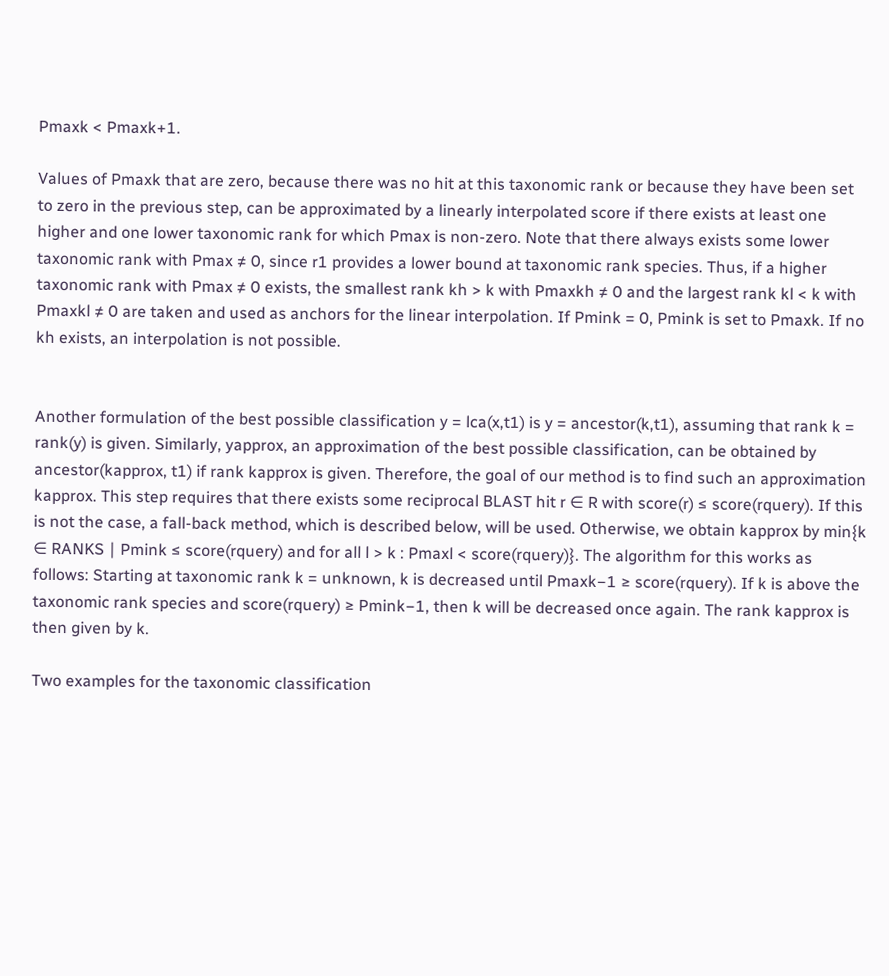Pmaxk < Pmaxk+1.

Values of Pmaxk that are zero, because there was no hit at this taxonomic rank or because they have been set to zero in the previous step, can be approximated by a linearly interpolated score if there exists at least one higher and one lower taxonomic rank for which Pmax is non-zero. Note that there always exists some lower taxonomic rank with Pmax ≠ 0, since r1 provides a lower bound at taxonomic rank species. Thus, if a higher taxonomic rank with Pmax ≠ 0 exists, the smallest rank kh > k with Pmaxkh ≠ 0 and the largest rank kl < k with Pmaxkl ≠ 0 are taken and used as anchors for the linear interpolation. If Pmink = 0, Pmink is set to Pmaxk. If no kh exists, an interpolation is not possible.


Another formulation of the best possible classification y = lca(x,t1) is y = ancestor(k,t1), assuming that rank k = rank(y) is given. Similarly, yapprox, an approximation of the best possible classification, can be obtained by ancestor(kapprox, t1) if rank kapprox is given. Therefore, the goal of our method is to find such an approximation kapprox. This step requires that there exists some reciprocal BLAST hit r ∈ R with score(r) ≤ score(rquery). If this is not the case, a fall-back method, which is described below, will be used. Otherwise, we obtain kapprox by min{k ∈ RANKS ∣ Pmink ≤ score(rquery) and for all l > k : Pmaxl < score(rquery)}. The algorithm for this works as follows: Starting at taxonomic rank k = unknown, k is decreased until Pmaxk−1 ≥ score(rquery). If k is above the taxonomic rank species and score(rquery) ≥ Pmink−1, then k will be decreased once again. The rank kapprox is then given by k.

Two examples for the taxonomic classification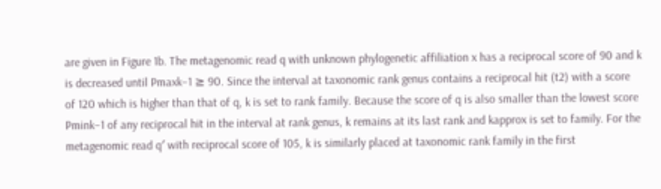are given in Figure 1b. The metagenomic read q with unknown phylogenetic affiliation x has a reciprocal score of 90 and k is decreased until Pmaxk−1 ≥ 90. Since the interval at taxonomic rank genus contains a reciprocal hit (t2) with a score of 120 which is higher than that of q, k is set to rank family. Because the score of q is also smaller than the lowest score Pmink−1 of any reciprocal hit in the interval at rank genus, k remains at its last rank and kapprox is set to family. For the metagenomic read q′ with reciprocal score of 105, k is similarly placed at taxonomic rank family in the first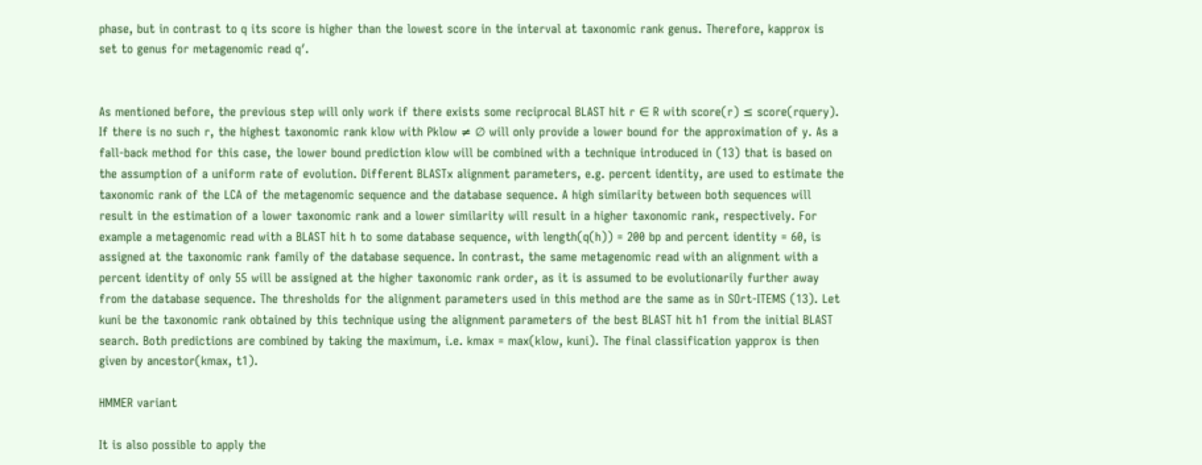phase, but in contrast to q its score is higher than the lowest score in the interval at taxonomic rank genus. Therefore, kapprox is set to genus for metagenomic read q′.


As mentioned before, the previous step will only work if there exists some reciprocal BLAST hit r ∈ R with score(r) ≤ score(rquery). If there is no such r, the highest taxonomic rank klow with Pklow ≠ ∅ will only provide a lower bound for the approximation of y. As a fall-back method for this case, the lower bound prediction klow will be combined with a technique introduced in (13) that is based on the assumption of a uniform rate of evolution. Different BLASTx alignment parameters, e.g. percent identity, are used to estimate the taxonomic rank of the LCA of the metagenomic sequence and the database sequence. A high similarity between both sequences will result in the estimation of a lower taxonomic rank and a lower similarity will result in a higher taxonomic rank, respectively. For example a metagenomic read with a BLAST hit h to some database sequence, with length(q(h)) = 200 bp and percent identity = 60, is assigned at the taxonomic rank family of the database sequence. In contrast, the same metagenomic read with an alignment with a percent identity of only 55 will be assigned at the higher taxonomic rank order, as it is assumed to be evolutionarily further away from the database sequence. The thresholds for the alignment parameters used in this method are the same as in SOrt-ITEMS (13). Let kuni be the taxonomic rank obtained by this technique using the alignment parameters of the best BLAST hit h1 from the initial BLAST search. Both predictions are combined by taking the maximum, i.e. kmax = max(klow, kuni). The final classification yapprox is then given by ancestor(kmax, t1).

HMMER variant

It is also possible to apply the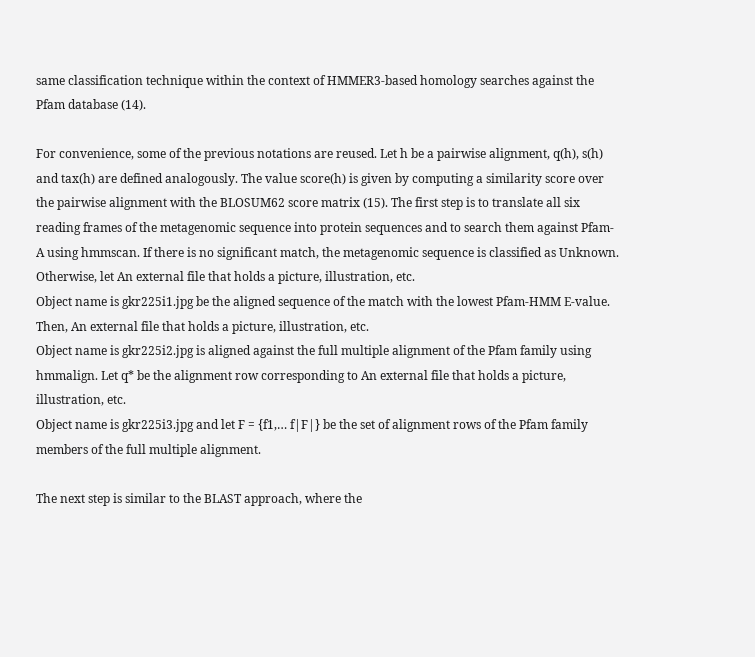same classification technique within the context of HMMER3-based homology searches against the Pfam database (14).

For convenience, some of the previous notations are reused. Let h be a pairwise alignment, q(h), s(h) and tax(h) are defined analogously. The value score(h) is given by computing a similarity score over the pairwise alignment with the BLOSUM62 score matrix (15). The first step is to translate all six reading frames of the metagenomic sequence into protein sequences and to search them against Pfam-A using hmmscan. If there is no significant match, the metagenomic sequence is classified as Unknown. Otherwise, let An external file that holds a picture, illustration, etc.
Object name is gkr225i1.jpg be the aligned sequence of the match with the lowest Pfam-HMM E-value. Then, An external file that holds a picture, illustration, etc.
Object name is gkr225i2.jpg is aligned against the full multiple alignment of the Pfam family using hmmalign. Let q* be the alignment row corresponding to An external file that holds a picture, illustration, etc.
Object name is gkr225i3.jpg and let F = {f1,… f|F|} be the set of alignment rows of the Pfam family members of the full multiple alignment.

The next step is similar to the BLAST approach, where the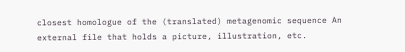closest homologue of the (translated) metagenomic sequence An external file that holds a picture, illustration, etc.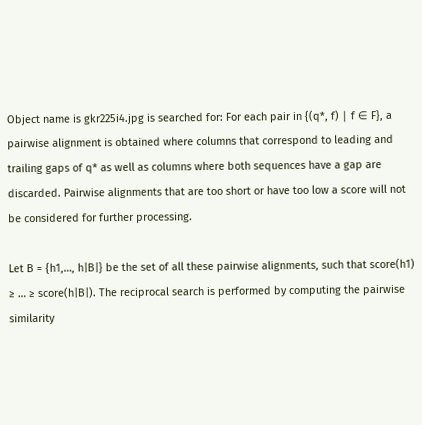Object name is gkr225i4.jpg is searched for: For each pair in {(q*, f) ∣ f ∈ F}, a pairwise alignment is obtained where columns that correspond to leading and trailing gaps of q* as well as columns where both sequences have a gap are discarded. Pairwise alignments that are too short or have too low a score will not be considered for further processing.

Let B = {h1,…, h|B|} be the set of all these pairwise alignments, such that score(h1) ≥ … ≥ score(h|B|). The reciprocal search is performed by computing the pairwise similarity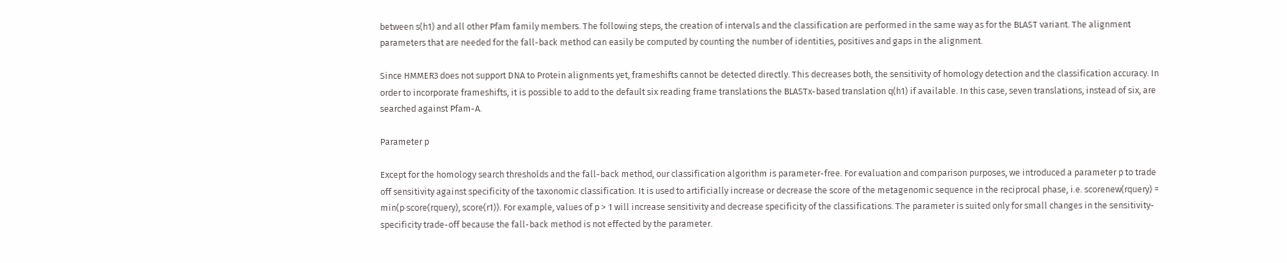between s(h1) and all other Pfam family members. The following steps, the creation of intervals and the classification are performed in the same way as for the BLAST variant. The alignment parameters that are needed for the fall-back method can easily be computed by counting the number of identities, positives and gaps in the alignment.

Since HMMER3 does not support DNA to Protein alignments yet, frameshifts cannot be detected directly. This decreases both, the sensitivity of homology detection and the classification accuracy. In order to incorporate frameshifts, it is possible to add to the default six reading frame translations the BLASTx-based translation q(h1) if available. In this case, seven translations, instead of six, are searched against Pfam-A.

Parameter p

Except for the homology search thresholds and the fall-back method, our classification algorithm is parameter-free. For evaluation and comparison purposes, we introduced a parameter p to trade off sensitivity against specificity of the taxonomic classification. It is used to artificially increase or decrease the score of the metagenomic sequence in the reciprocal phase, i.e. scorenew(rquery) = min(p·score(rquery), score(r1)). For example, values of p > 1 will increase sensitivity and decrease specificity of the classifications. The parameter is suited only for small changes in the sensitivity-specificity trade-off because the fall-back method is not effected by the parameter.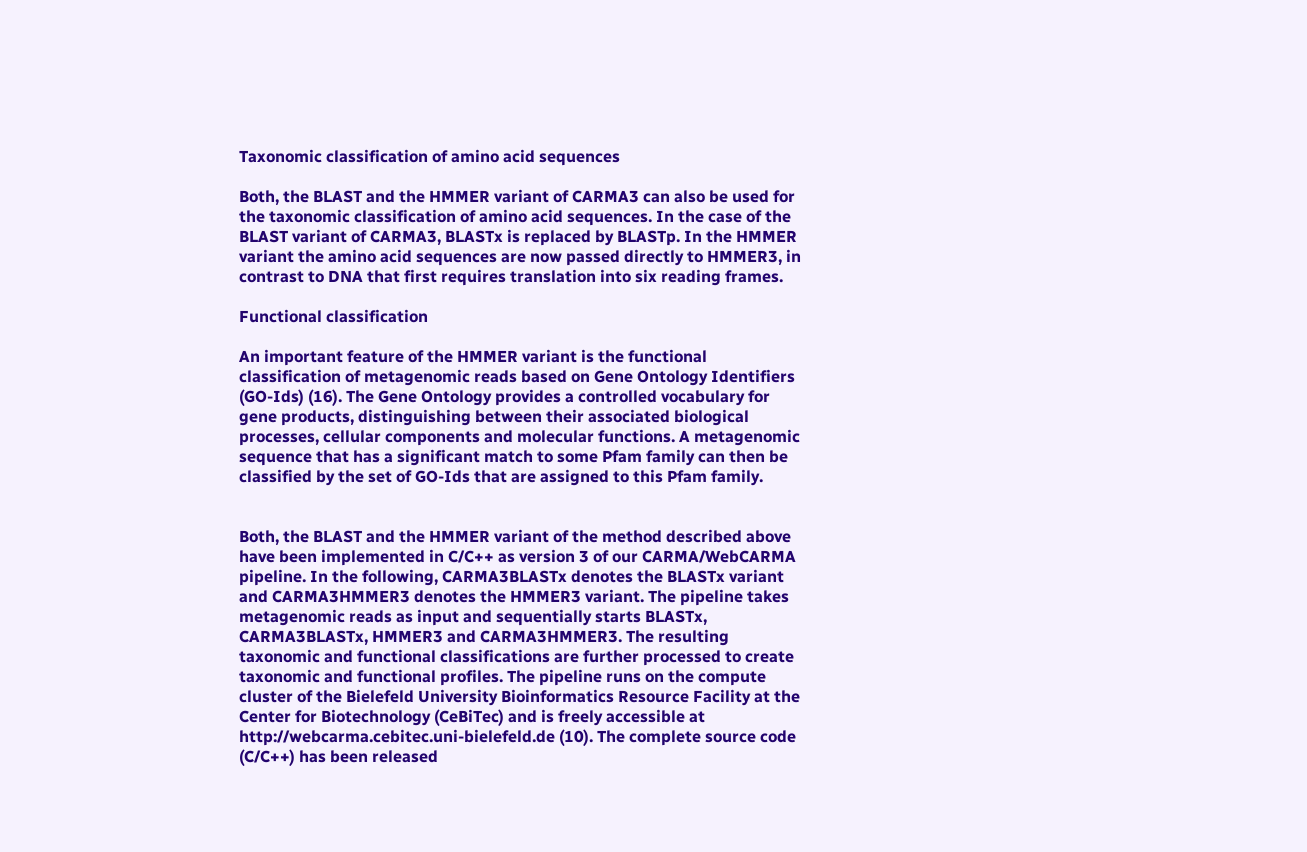Taxonomic classification of amino acid sequences

Both, the BLAST and the HMMER variant of CARMA3 can also be used for the taxonomic classification of amino acid sequences. In the case of the BLAST variant of CARMA3, BLASTx is replaced by BLASTp. In the HMMER variant the amino acid sequences are now passed directly to HMMER3, in contrast to DNA that first requires translation into six reading frames.

Functional classification

An important feature of the HMMER variant is the functional classification of metagenomic reads based on Gene Ontology Identifiers (GO-Ids) (16). The Gene Ontology provides a controlled vocabulary for gene products, distinguishing between their associated biological processes, cellular components and molecular functions. A metagenomic sequence that has a significant match to some Pfam family can then be classified by the set of GO-Ids that are assigned to this Pfam family.


Both, the BLAST and the HMMER variant of the method described above have been implemented in C/C++ as version 3 of our CARMA/WebCARMA pipeline. In the following, CARMA3BLASTx denotes the BLASTx variant and CARMA3HMMER3 denotes the HMMER3 variant. The pipeline takes metagenomic reads as input and sequentially starts BLASTx, CARMA3BLASTx, HMMER3 and CARMA3HMMER3. The resulting taxonomic and functional classifications are further processed to create taxonomic and functional profiles. The pipeline runs on the compute cluster of the Bielefeld University Bioinformatics Resource Facility at the Center for Biotechnology (CeBiTec) and is freely accessible at http://webcarma.cebitec.uni-bielefeld.de (10). The complete source code (C/C++) has been released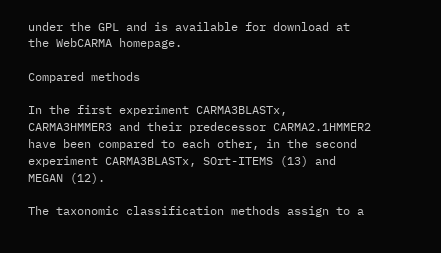under the GPL and is available for download at the WebCARMA homepage.

Compared methods

In the first experiment CARMA3BLASTx, CARMA3HMMER3 and their predecessor CARMA2.1HMMER2 have been compared to each other, in the second experiment CARMA3BLASTx, SOrt-ITEMS (13) and MEGAN (12).

The taxonomic classification methods assign to a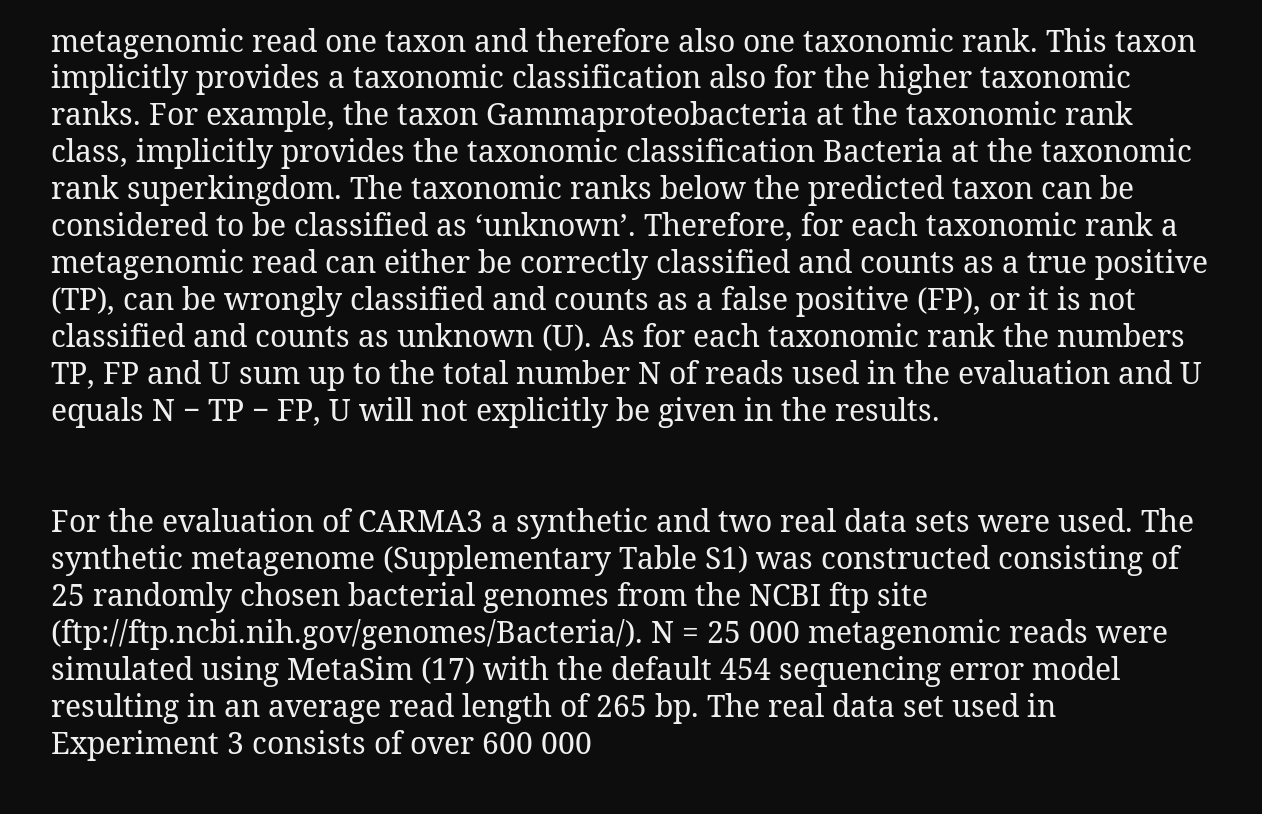metagenomic read one taxon and therefore also one taxonomic rank. This taxon implicitly provides a taxonomic classification also for the higher taxonomic ranks. For example, the taxon Gammaproteobacteria at the taxonomic rank class, implicitly provides the taxonomic classification Bacteria at the taxonomic rank superkingdom. The taxonomic ranks below the predicted taxon can be considered to be classified as ‘unknown’. Therefore, for each taxonomic rank a metagenomic read can either be correctly classified and counts as a true positive (TP), can be wrongly classified and counts as a false positive (FP), or it is not classified and counts as unknown (U). As for each taxonomic rank the numbers TP, FP and U sum up to the total number N of reads used in the evaluation and U equals N − TP − FP, U will not explicitly be given in the results.


For the evaluation of CARMA3 a synthetic and two real data sets were used. The synthetic metagenome (Supplementary Table S1) was constructed consisting of 25 randomly chosen bacterial genomes from the NCBI ftp site (ftp://ftp.ncbi.nih.gov/genomes/Bacteria/). N = 25 000 metagenomic reads were simulated using MetaSim (17) with the default 454 sequencing error model resulting in an average read length of 265 bp. The real data set used in Experiment 3 consists of over 600 000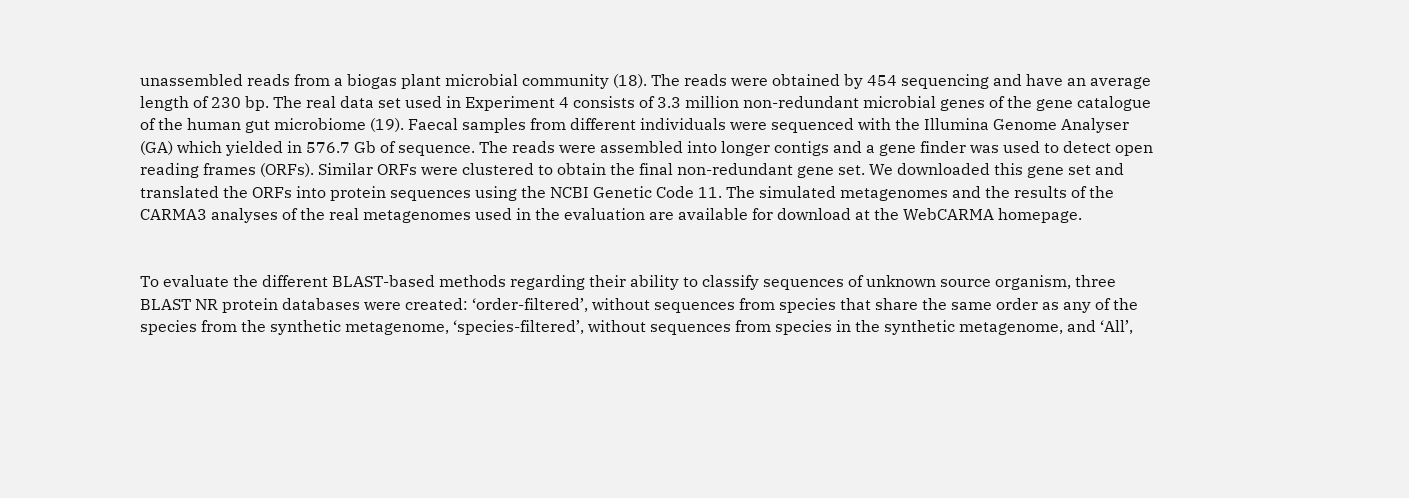unassembled reads from a biogas plant microbial community (18). The reads were obtained by 454 sequencing and have an average length of 230 bp. The real data set used in Experiment 4 consists of 3.3 million non-redundant microbial genes of the gene catalogue of the human gut microbiome (19). Faecal samples from different individuals were sequenced with the Illumina Genome Analyser (GA) which yielded in 576.7 Gb of sequence. The reads were assembled into longer contigs and a gene finder was used to detect open reading frames (ORFs). Similar ORFs were clustered to obtain the final non-redundant gene set. We downloaded this gene set and translated the ORFs into protein sequences using the NCBI Genetic Code 11. The simulated metagenomes and the results of the CARMA3 analyses of the real metagenomes used in the evaluation are available for download at the WebCARMA homepage.


To evaluate the different BLAST-based methods regarding their ability to classify sequences of unknown source organism, three BLAST NR protein databases were created: ‘order-filtered’, without sequences from species that share the same order as any of the species from the synthetic metagenome, ‘species-filtered’, without sequences from species in the synthetic metagenome, and ‘All’,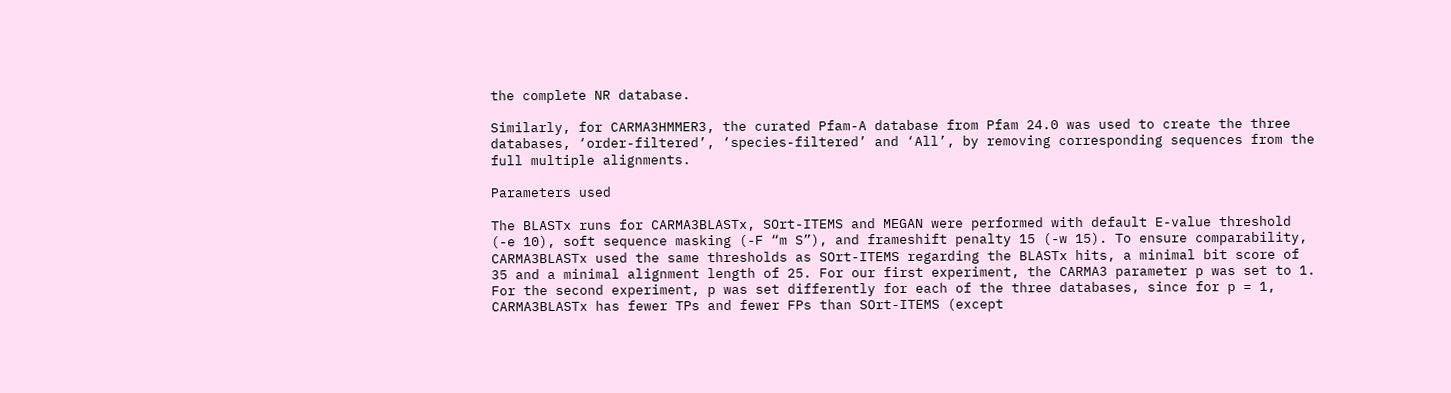the complete NR database.

Similarly, for CARMA3HMMER3, the curated Pfam-A database from Pfam 24.0 was used to create the three databases, ‘order-filtered’, ‘species-filtered’ and ‘All’, by removing corresponding sequences from the full multiple alignments.

Parameters used

The BLASTx runs for CARMA3BLASTx, SOrt-ITEMS and MEGAN were performed with default E-value threshold (-e 10), soft sequence masking (-F “m S”), and frameshift penalty 15 (-w 15). To ensure comparability, CARMA3BLASTx used the same thresholds as SOrt-ITEMS regarding the BLASTx hits, a minimal bit score of 35 and a minimal alignment length of 25. For our first experiment, the CARMA3 parameter p was set to 1. For the second experiment, p was set differently for each of the three databases, since for p = 1, CARMA3BLASTx has fewer TPs and fewer FPs than SOrt-ITEMS (except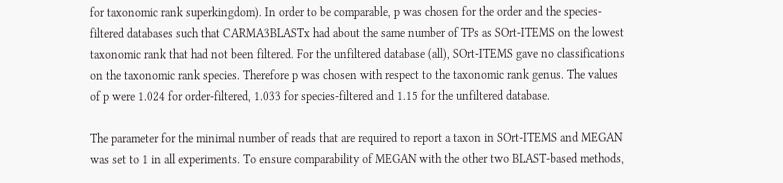for taxonomic rank superkingdom). In order to be comparable, p was chosen for the order and the species-filtered databases such that CARMA3BLASTx had about the same number of TPs as SOrt-ITEMS on the lowest taxonomic rank that had not been filtered. For the unfiltered database (all), SOrt-ITEMS gave no classifications on the taxonomic rank species. Therefore p was chosen with respect to the taxonomic rank genus. The values of p were 1.024 for order-filtered, 1.033 for species-filtered and 1.15 for the unfiltered database.

The parameter for the minimal number of reads that are required to report a taxon in SOrt-ITEMS and MEGAN was set to 1 in all experiments. To ensure comparability of MEGAN with the other two BLAST-based methods,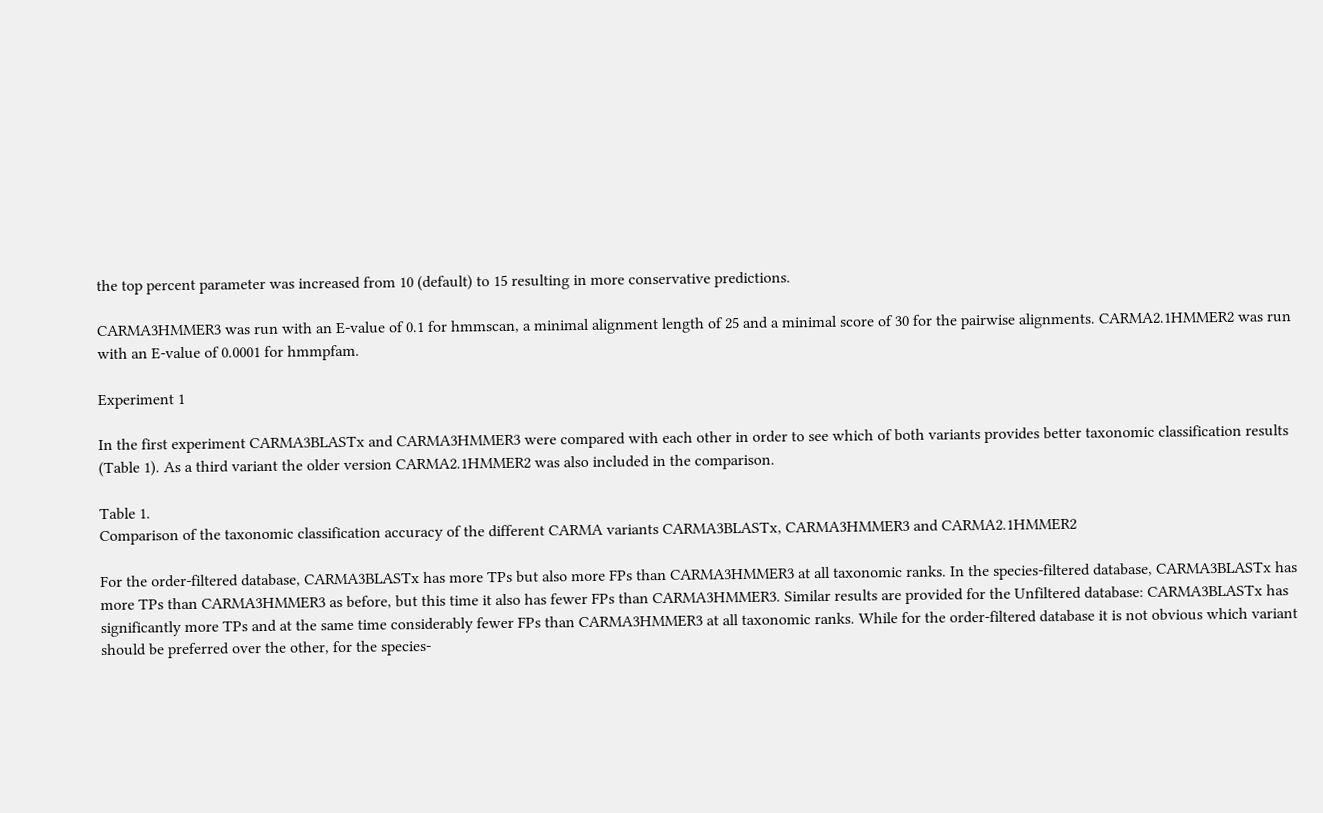the top percent parameter was increased from 10 (default) to 15 resulting in more conservative predictions.

CARMA3HMMER3 was run with an E-value of 0.1 for hmmscan, a minimal alignment length of 25 and a minimal score of 30 for the pairwise alignments. CARMA2.1HMMER2 was run with an E-value of 0.0001 for hmmpfam.

Experiment 1

In the first experiment CARMA3BLASTx and CARMA3HMMER3 were compared with each other in order to see which of both variants provides better taxonomic classification results (Table 1). As a third variant the older version CARMA2.1HMMER2 was also included in the comparison.

Table 1.
Comparison of the taxonomic classification accuracy of the different CARMA variants CARMA3BLASTx, CARMA3HMMER3 and CARMA2.1HMMER2

For the order-filtered database, CARMA3BLASTx has more TPs but also more FPs than CARMA3HMMER3 at all taxonomic ranks. In the species-filtered database, CARMA3BLASTx has more TPs than CARMA3HMMER3 as before, but this time it also has fewer FPs than CARMA3HMMER3. Similar results are provided for the Unfiltered database: CARMA3BLASTx has significantly more TPs and at the same time considerably fewer FPs than CARMA3HMMER3 at all taxonomic ranks. While for the order-filtered database it is not obvious which variant should be preferred over the other, for the species-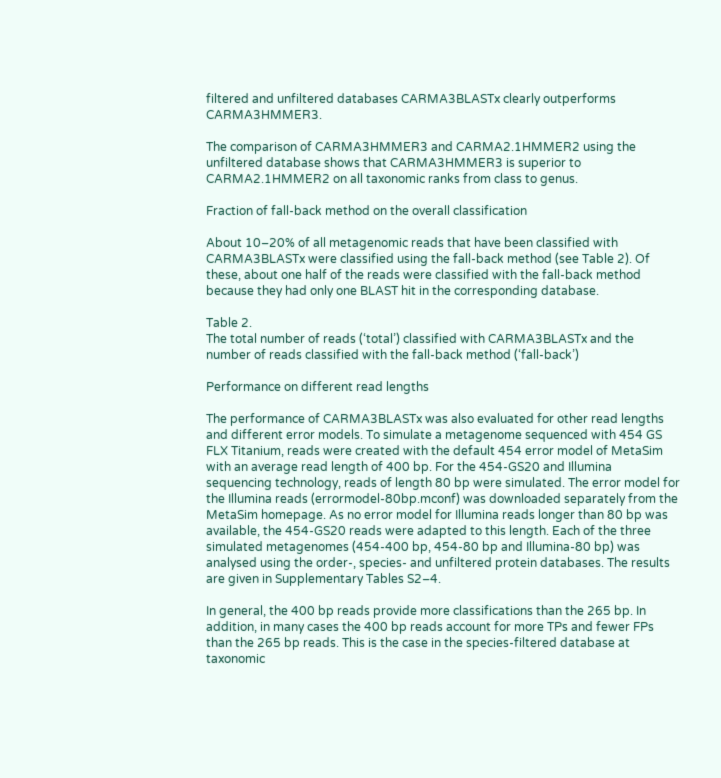filtered and unfiltered databases CARMA3BLASTx clearly outperforms CARMA3HMMER3.

The comparison of CARMA3HMMER3 and CARMA2.1HMMER2 using the unfiltered database shows that CARMA3HMMER3 is superior to CARMA2.1HMMER2 on all taxonomic ranks from class to genus.

Fraction of fall-back method on the overall classification

About 10–20% of all metagenomic reads that have been classified with CARMA3BLASTx were classified using the fall-back method (see Table 2). Of these, about one half of the reads were classified with the fall-back method because they had only one BLAST hit in the corresponding database.

Table 2.
The total number of reads (‘total’) classified with CARMA3BLASTx and the number of reads classified with the fall-back method (‘fall-back’)

Performance on different read lengths

The performance of CARMA3BLASTx was also evaluated for other read lengths and different error models. To simulate a metagenome sequenced with 454 GS FLX Titanium, reads were created with the default 454 error model of MetaSim with an average read length of 400 bp. For the 454-GS20 and Illumina sequencing technology, reads of length 80 bp were simulated. The error model for the Illumina reads (errormodel-80bp.mconf) was downloaded separately from the MetaSim homepage. As no error model for Illumina reads longer than 80 bp was available, the 454-GS20 reads were adapted to this length. Each of the three simulated metagenomes (454-400 bp, 454-80 bp and Illumina-80 bp) was analysed using the order-, species- and unfiltered protein databases. The results are given in Supplementary Tables S2–4.

In general, the 400 bp reads provide more classifications than the 265 bp. In addition, in many cases the 400 bp reads account for more TPs and fewer FPs than the 265 bp reads. This is the case in the species-filtered database at taxonomic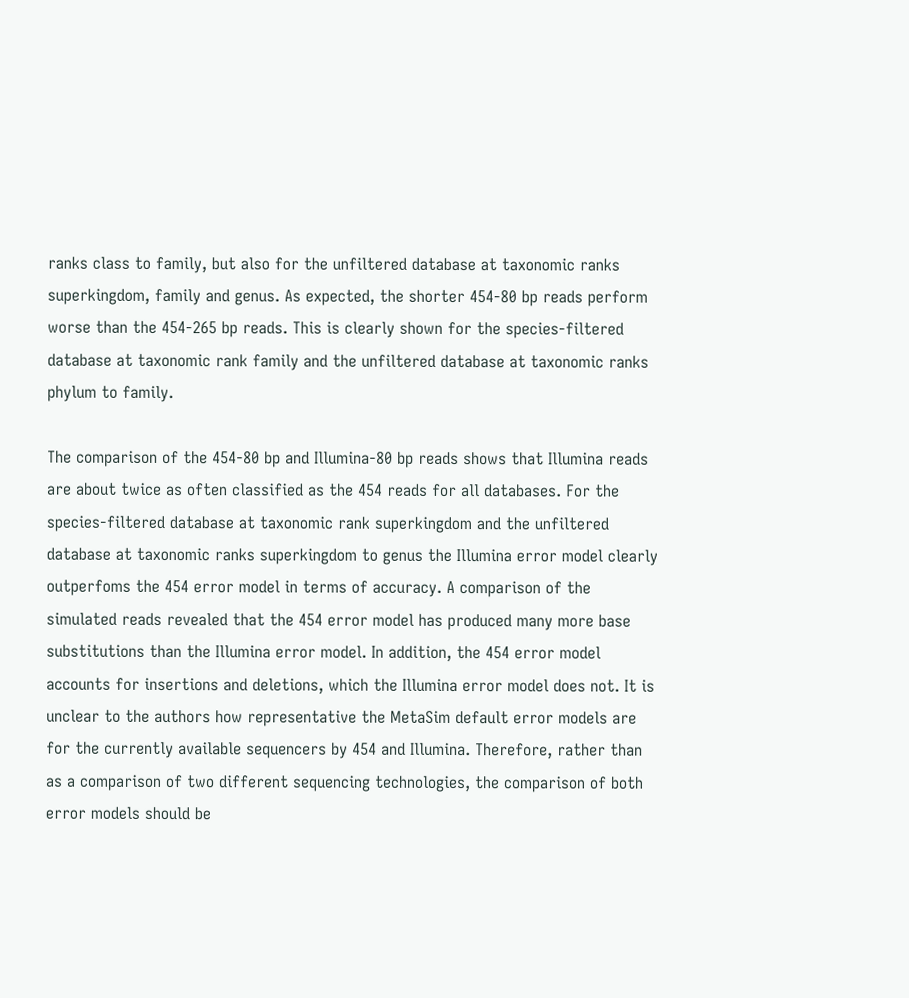ranks class to family, but also for the unfiltered database at taxonomic ranks superkingdom, family and genus. As expected, the shorter 454-80 bp reads perform worse than the 454-265 bp reads. This is clearly shown for the species-filtered database at taxonomic rank family and the unfiltered database at taxonomic ranks phylum to family.

The comparison of the 454-80 bp and Illumina-80 bp reads shows that Illumina reads are about twice as often classified as the 454 reads for all databases. For the species-filtered database at taxonomic rank superkingdom and the unfiltered database at taxonomic ranks superkingdom to genus the Illumina error model clearly outperfoms the 454 error model in terms of accuracy. A comparison of the simulated reads revealed that the 454 error model has produced many more base substitutions than the Illumina error model. In addition, the 454 error model accounts for insertions and deletions, which the Illumina error model does not. It is unclear to the authors how representative the MetaSim default error models are for the currently available sequencers by 454 and Illumina. Therefore, rather than as a comparison of two different sequencing technologies, the comparison of both error models should be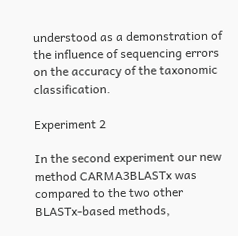understood as a demonstration of the influence of sequencing errors on the accuracy of the taxonomic classification.

Experiment 2

In the second experiment our new method CARMA3BLASTx was compared to the two other BLASTx-based methods,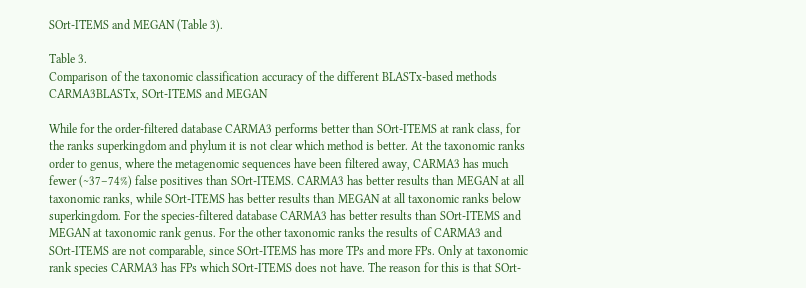SOrt-ITEMS and MEGAN (Table 3).

Table 3.
Comparison of the taxonomic classification accuracy of the different BLASTx-based methods CARMA3BLASTx, SOrt-ITEMS and MEGAN

While for the order-filtered database CARMA3 performs better than SOrt-ITEMS at rank class, for the ranks superkingdom and phylum it is not clear which method is better. At the taxonomic ranks order to genus, where the metagenomic sequences have been filtered away, CARMA3 has much fewer (∼37–74%) false positives than SOrt-ITEMS. CARMA3 has better results than MEGAN at all taxonomic ranks, while SOrt-ITEMS has better results than MEGAN at all taxonomic ranks below superkingdom. For the species-filtered database CARMA3 has better results than SOrt-ITEMS and MEGAN at taxonomic rank genus. For the other taxonomic ranks the results of CARMA3 and SOrt-ITEMS are not comparable, since SOrt-ITEMS has more TPs and more FPs. Only at taxonomic rank species CARMA3 has FPs which SOrt-ITEMS does not have. The reason for this is that SOrt-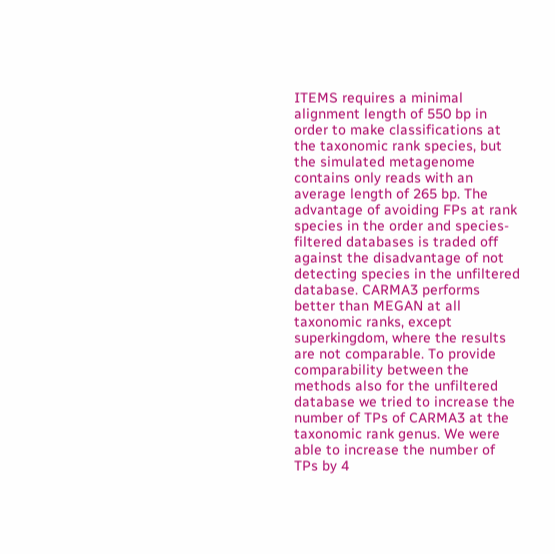ITEMS requires a minimal alignment length of 550 bp in order to make classifications at the taxonomic rank species, but the simulated metagenome contains only reads with an average length of 265 bp. The advantage of avoiding FPs at rank species in the order and species-filtered databases is traded off against the disadvantage of not detecting species in the unfiltered database. CARMA3 performs better than MEGAN at all taxonomic ranks, except superkingdom, where the results are not comparable. To provide comparability between the methods also for the unfiltered database we tried to increase the number of TPs of CARMA3 at the taxonomic rank genus. We were able to increase the number of TPs by 4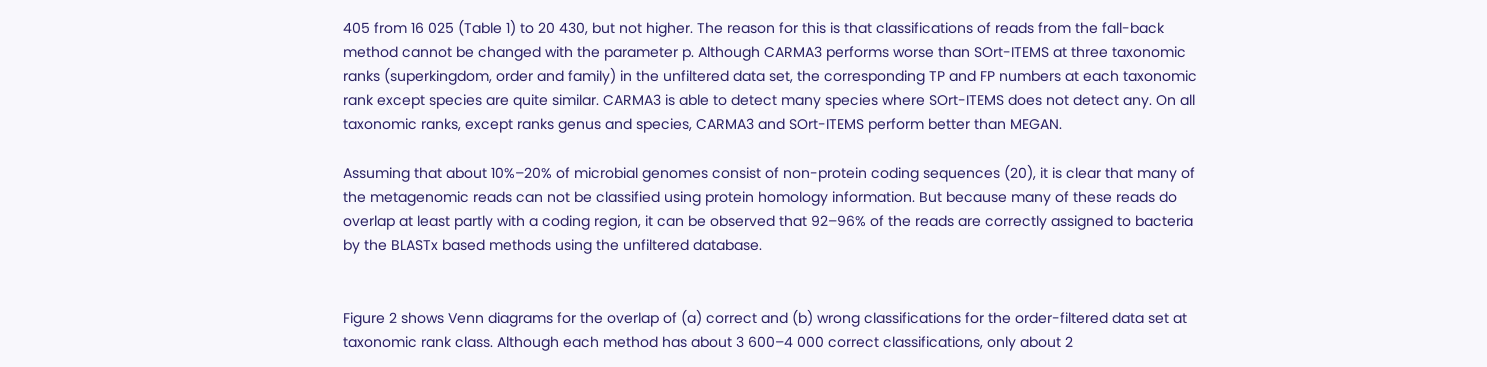405 from 16 025 (Table 1) to 20 430, but not higher. The reason for this is that classifications of reads from the fall-back method cannot be changed with the parameter p. Although CARMA3 performs worse than SOrt-ITEMS at three taxonomic ranks (superkingdom, order and family) in the unfiltered data set, the corresponding TP and FP numbers at each taxonomic rank except species are quite similar. CARMA3 is able to detect many species where SOrt-ITEMS does not detect any. On all taxonomic ranks, except ranks genus and species, CARMA3 and SOrt-ITEMS perform better than MEGAN.

Assuming that about 10%–20% of microbial genomes consist of non-protein coding sequences (20), it is clear that many of the metagenomic reads can not be classified using protein homology information. But because many of these reads do overlap at least partly with a coding region, it can be observed that 92–96% of the reads are correctly assigned to bacteria by the BLASTx based methods using the unfiltered database.


Figure 2 shows Venn diagrams for the overlap of (a) correct and (b) wrong classifications for the order-filtered data set at taxonomic rank class. Although each method has about 3 600–4 000 correct classifications, only about 2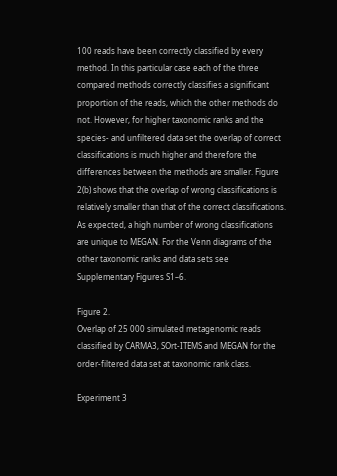100 reads have been correctly classified by every method. In this particular case each of the three compared methods correctly classifies a significant proportion of the reads, which the other methods do not. However, for higher taxonomic ranks and the species- and unfiltered data set the overlap of correct classifications is much higher and therefore the differences between the methods are smaller. Figure 2(b) shows that the overlap of wrong classifications is relatively smaller than that of the correct classifications. As expected, a high number of wrong classifications are unique to MEGAN. For the Venn diagrams of the other taxonomic ranks and data sets see Supplementary Figures S1–6.

Figure 2.
Overlap of 25 000 simulated metagenomic reads classified by CARMA3, SOrt-ITEMS and MEGAN for the order-filtered data set at taxonomic rank class.

Experiment 3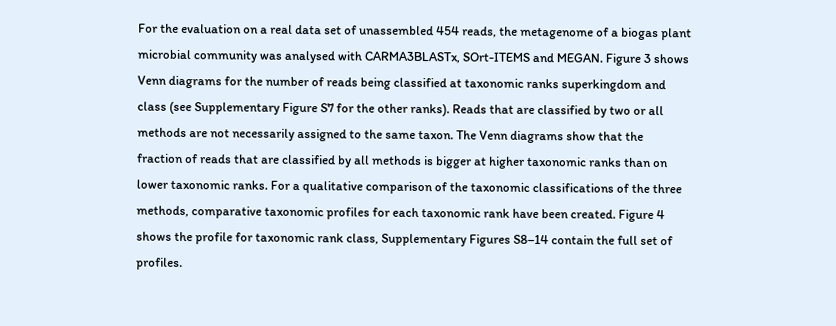For the evaluation on a real data set of unassembled 454 reads, the metagenome of a biogas plant microbial community was analysed with CARMA3BLASTx, SOrt-ITEMS and MEGAN. Figure 3 shows Venn diagrams for the number of reads being classified at taxonomic ranks superkingdom and class (see Supplementary Figure S7 for the other ranks). Reads that are classified by two or all methods are not necessarily assigned to the same taxon. The Venn diagrams show that the fraction of reads that are classified by all methods is bigger at higher taxonomic ranks than on lower taxonomic ranks. For a qualitative comparison of the taxonomic classifications of the three methods, comparative taxonomic profiles for each taxonomic rank have been created. Figure 4 shows the profile for taxonomic rank class, Supplementary Figures S8–14 contain the full set of profiles.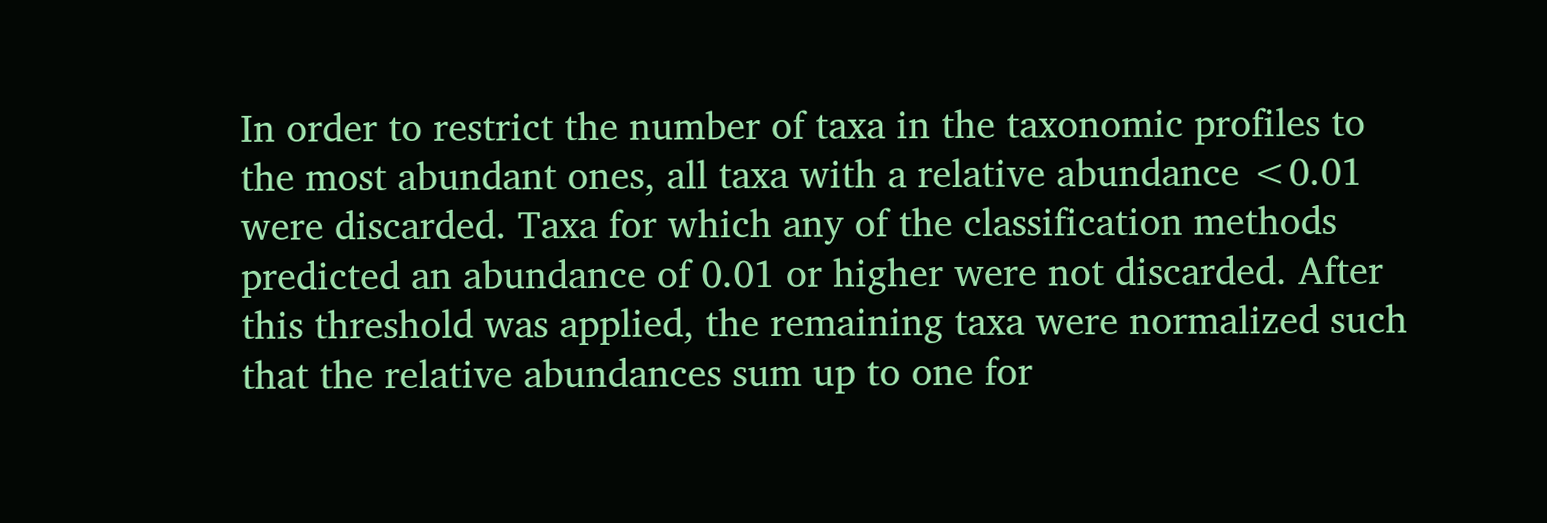In order to restrict the number of taxa in the taxonomic profiles to the most abundant ones, all taxa with a relative abundance <0.01 were discarded. Taxa for which any of the classification methods predicted an abundance of 0.01 or higher were not discarded. After this threshold was applied, the remaining taxa were normalized such that the relative abundances sum up to one for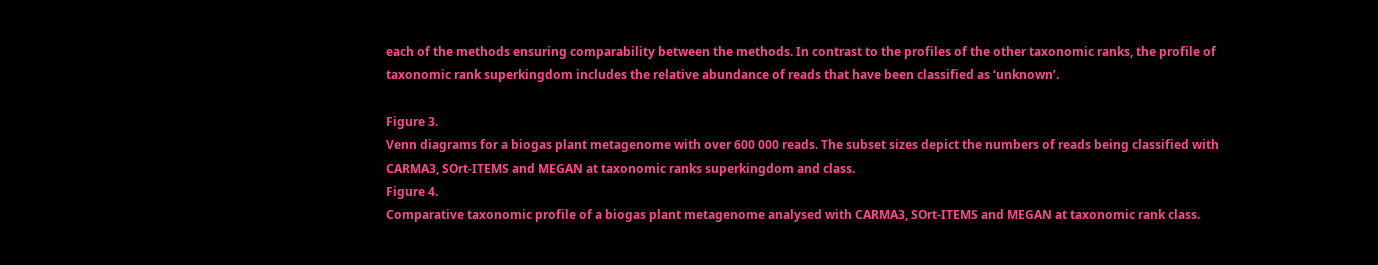each of the methods ensuring comparability between the methods. In contrast to the profiles of the other taxonomic ranks, the profile of taxonomic rank superkingdom includes the relative abundance of reads that have been classified as ‘unknown’.

Figure 3.
Venn diagrams for a biogas plant metagenome with over 600 000 reads. The subset sizes depict the numbers of reads being classified with CARMA3, SOrt-ITEMS and MEGAN at taxonomic ranks superkingdom and class.
Figure 4.
Comparative taxonomic profile of a biogas plant metagenome analysed with CARMA3, SOrt-ITEMS and MEGAN at taxonomic rank class.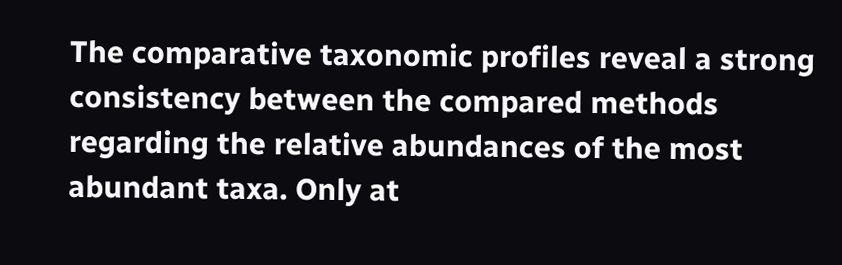The comparative taxonomic profiles reveal a strong consistency between the compared methods regarding the relative abundances of the most abundant taxa. Only at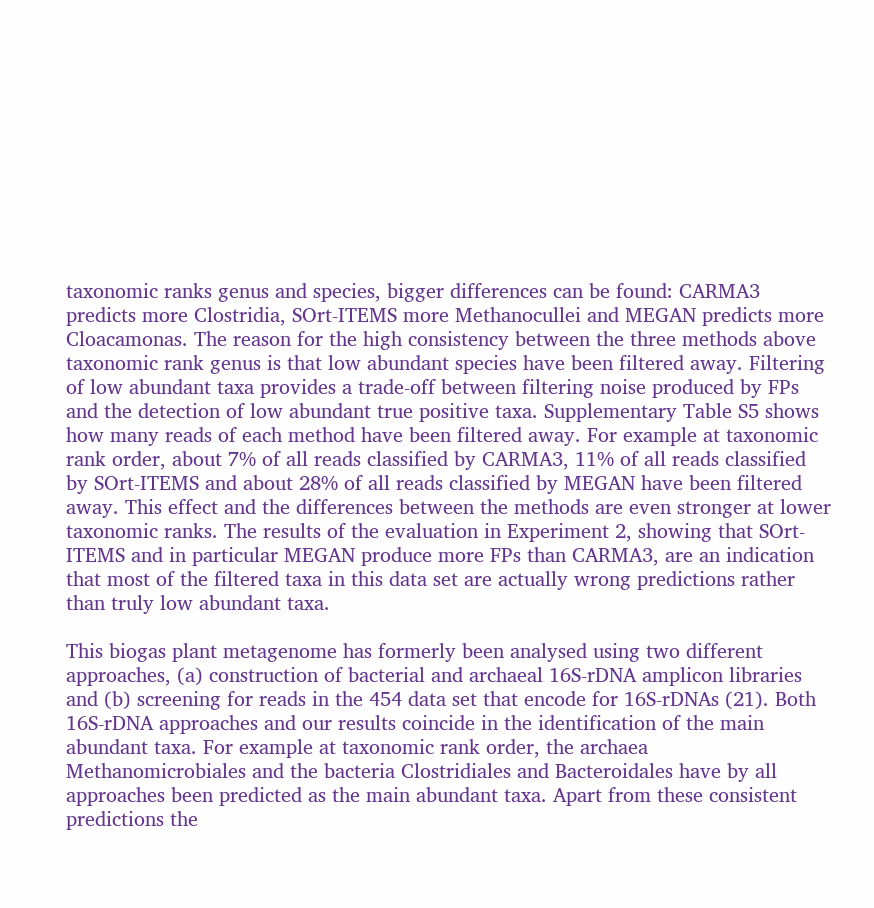taxonomic ranks genus and species, bigger differences can be found: CARMA3 predicts more Clostridia, SOrt-ITEMS more Methanocullei and MEGAN predicts more Cloacamonas. The reason for the high consistency between the three methods above taxonomic rank genus is that low abundant species have been filtered away. Filtering of low abundant taxa provides a trade-off between filtering noise produced by FPs and the detection of low abundant true positive taxa. Supplementary Table S5 shows how many reads of each method have been filtered away. For example at taxonomic rank order, about 7% of all reads classified by CARMA3, 11% of all reads classified by SOrt-ITEMS and about 28% of all reads classified by MEGAN have been filtered away. This effect and the differences between the methods are even stronger at lower taxonomic ranks. The results of the evaluation in Experiment 2, showing that SOrt-ITEMS and in particular MEGAN produce more FPs than CARMA3, are an indication that most of the filtered taxa in this data set are actually wrong predictions rather than truly low abundant taxa.

This biogas plant metagenome has formerly been analysed using two different approaches, (a) construction of bacterial and archaeal 16S-rDNA amplicon libraries and (b) screening for reads in the 454 data set that encode for 16S-rDNAs (21). Both 16S-rDNA approaches and our results coincide in the identification of the main abundant taxa. For example at taxonomic rank order, the archaea Methanomicrobiales and the bacteria Clostridiales and Bacteroidales have by all approaches been predicted as the main abundant taxa. Apart from these consistent predictions the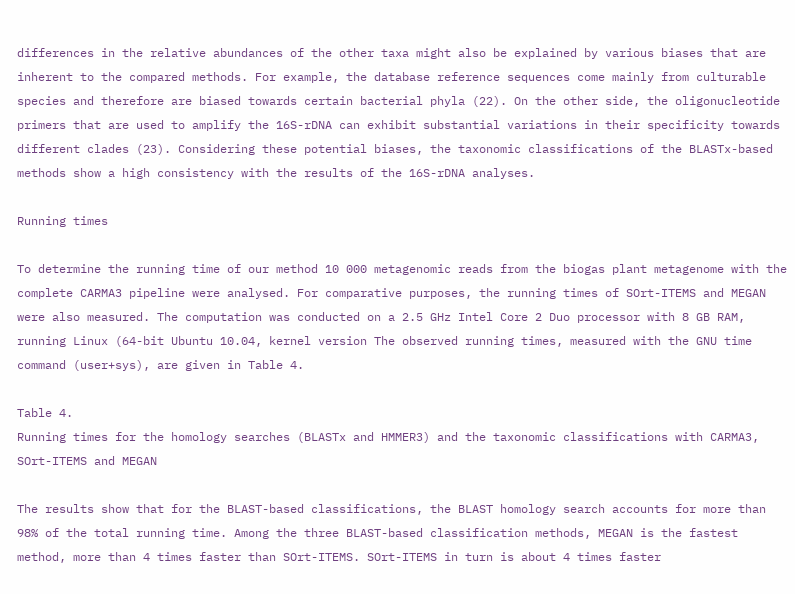differences in the relative abundances of the other taxa might also be explained by various biases that are inherent to the compared methods. For example, the database reference sequences come mainly from culturable species and therefore are biased towards certain bacterial phyla (22). On the other side, the oligonucleotide primers that are used to amplify the 16S-rDNA can exhibit substantial variations in their specificity towards different clades (23). Considering these potential biases, the taxonomic classifications of the BLASTx-based methods show a high consistency with the results of the 16S-rDNA analyses.

Running times

To determine the running time of our method 10 000 metagenomic reads from the biogas plant metagenome with the complete CARMA3 pipeline were analysed. For comparative purposes, the running times of SOrt-ITEMS and MEGAN were also measured. The computation was conducted on a 2.5 GHz Intel Core 2 Duo processor with 8 GB RAM, running Linux (64-bit Ubuntu 10.04, kernel version The observed running times, measured with the GNU time command (user+sys), are given in Table 4.

Table 4.
Running times for the homology searches (BLASTx and HMMER3) and the taxonomic classifications with CARMA3, SOrt-ITEMS and MEGAN

The results show that for the BLAST-based classifications, the BLAST homology search accounts for more than 98% of the total running time. Among the three BLAST-based classification methods, MEGAN is the fastest method, more than 4 times faster than SOrt-ITEMS. SOrt-ITEMS in turn is about 4 times faster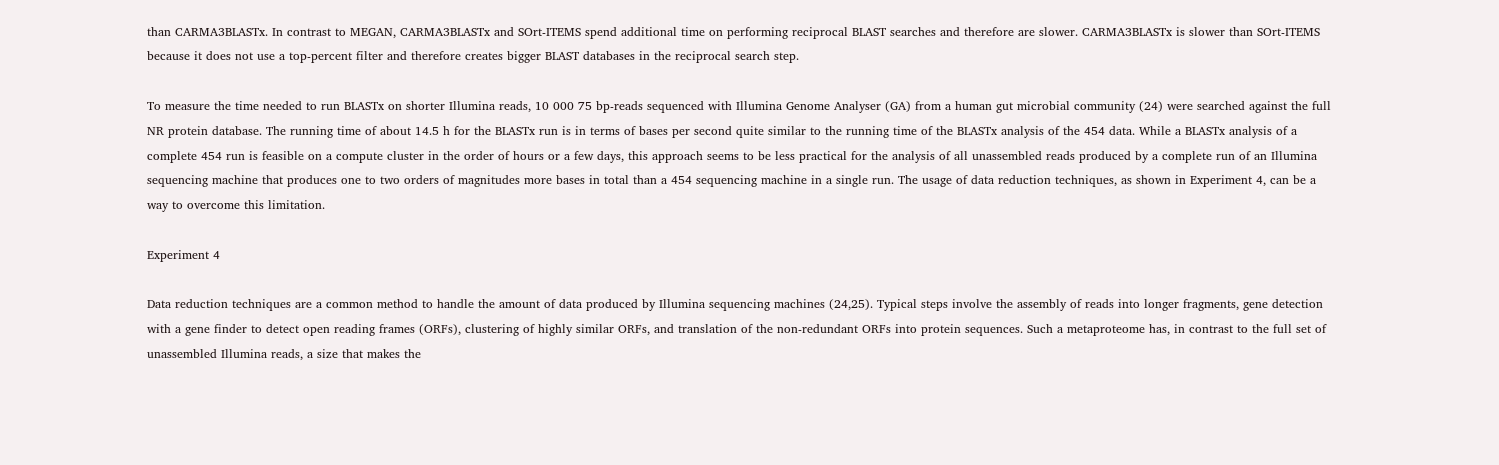than CARMA3BLASTx. In contrast to MEGAN, CARMA3BLASTx and SOrt-ITEMS spend additional time on performing reciprocal BLAST searches and therefore are slower. CARMA3BLASTx is slower than SOrt-ITEMS because it does not use a top-percent filter and therefore creates bigger BLAST databases in the reciprocal search step.

To measure the time needed to run BLASTx on shorter Illumina reads, 10 000 75 bp-reads sequenced with Illumina Genome Analyser (GA) from a human gut microbial community (24) were searched against the full NR protein database. The running time of about 14.5 h for the BLASTx run is in terms of bases per second quite similar to the running time of the BLASTx analysis of the 454 data. While a BLASTx analysis of a complete 454 run is feasible on a compute cluster in the order of hours or a few days, this approach seems to be less practical for the analysis of all unassembled reads produced by a complete run of an Illumina sequencing machine that produces one to two orders of magnitudes more bases in total than a 454 sequencing machine in a single run. The usage of data reduction techniques, as shown in Experiment 4, can be a way to overcome this limitation.

Experiment 4

Data reduction techniques are a common method to handle the amount of data produced by Illumina sequencing machines (24,25). Typical steps involve the assembly of reads into longer fragments, gene detection with a gene finder to detect open reading frames (ORFs), clustering of highly similar ORFs, and translation of the non-redundant ORFs into protein sequences. Such a metaproteome has, in contrast to the full set of unassembled Illumina reads, a size that makes the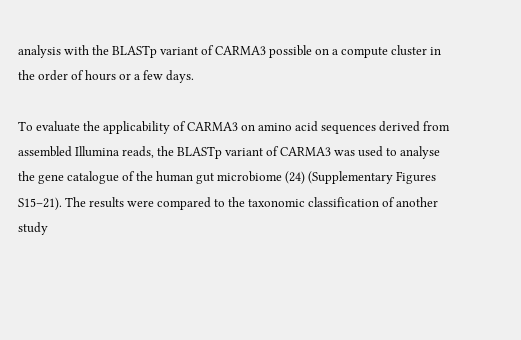analysis with the BLASTp variant of CARMA3 possible on a compute cluster in the order of hours or a few days.

To evaluate the applicability of CARMA3 on amino acid sequences derived from assembled Illumina reads, the BLASTp variant of CARMA3 was used to analyse the gene catalogue of the human gut microbiome (24) (Supplementary Figures S15–21). The results were compared to the taxonomic classification of another study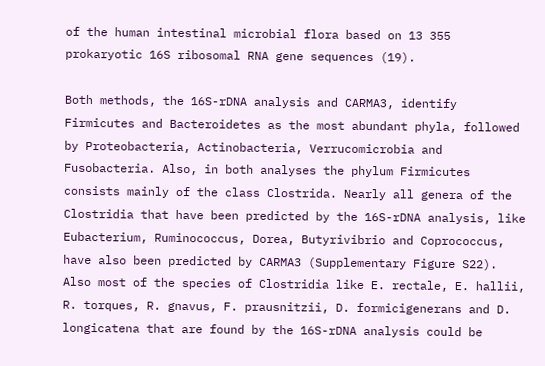of the human intestinal microbial flora based on 13 355 prokaryotic 16S ribosomal RNA gene sequences (19).

Both methods, the 16S-rDNA analysis and CARMA3, identify Firmicutes and Bacteroidetes as the most abundant phyla, followed by Proteobacteria, Actinobacteria, Verrucomicrobia and Fusobacteria. Also, in both analyses the phylum Firmicutes consists mainly of the class Clostrida. Nearly all genera of the Clostridia that have been predicted by the 16S-rDNA analysis, like Eubacterium, Ruminococcus, Dorea, Butyrivibrio and Coprococcus, have also been predicted by CARMA3 (Supplementary Figure S22). Also most of the species of Clostridia like E. rectale, E. hallii, R. torques, R. gnavus, F. prausnitzii, D. formicigenerans and D. longicatena that are found by the 16S-rDNA analysis could be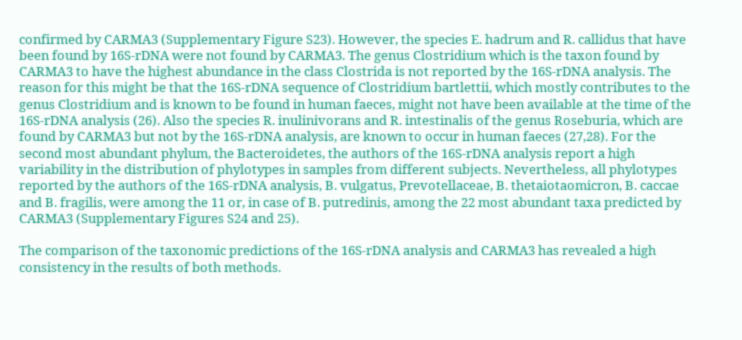confirmed by CARMA3 (Supplementary Figure S23). However, the species E. hadrum and R. callidus that have been found by 16S-rDNA were not found by CARMA3. The genus Clostridium which is the taxon found by CARMA3 to have the highest abundance in the class Clostrida is not reported by the 16S-rDNA analysis. The reason for this might be that the 16S-rDNA sequence of Clostridium bartlettii, which mostly contributes to the genus Clostridium and is known to be found in human faeces, might not have been available at the time of the 16S-rDNA analysis (26). Also the species R. inulinivorans and R. intestinalis of the genus Roseburia, which are found by CARMA3 but not by the 16S-rDNA analysis, are known to occur in human faeces (27,28). For the second most abundant phylum, the Bacteroidetes, the authors of the 16S-rDNA analysis report a high variability in the distribution of phylotypes in samples from different subjects. Nevertheless, all phylotypes reported by the authors of the 16S-rDNA analysis, B. vulgatus, Prevotellaceae, B. thetaiotaomicron, B. caccae and B. fragilis, were among the 11 or, in case of B. putredinis, among the 22 most abundant taxa predicted by CARMA3 (Supplementary Figures S24 and 25).

The comparison of the taxonomic predictions of the 16S-rDNA analysis and CARMA3 has revealed a high consistency in the results of both methods.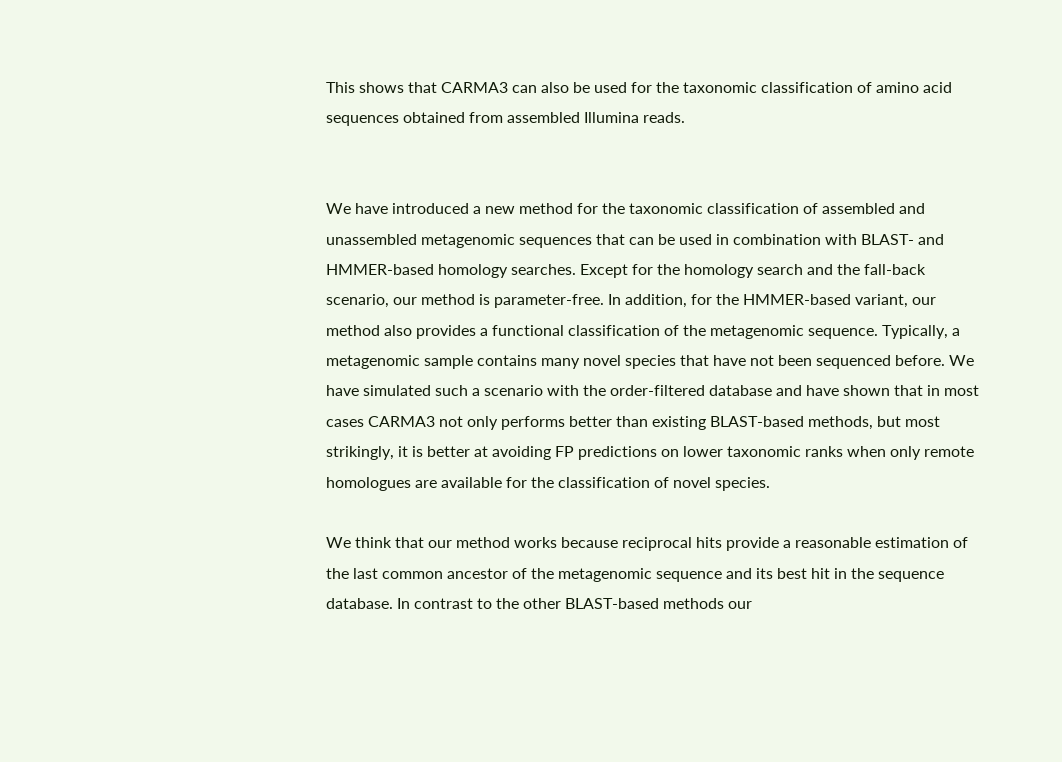This shows that CARMA3 can also be used for the taxonomic classification of amino acid sequences obtained from assembled Illumina reads.


We have introduced a new method for the taxonomic classification of assembled and unassembled metagenomic sequences that can be used in combination with BLAST- and HMMER-based homology searches. Except for the homology search and the fall-back scenario, our method is parameter-free. In addition, for the HMMER-based variant, our method also provides a functional classification of the metagenomic sequence. Typically, a metagenomic sample contains many novel species that have not been sequenced before. We have simulated such a scenario with the order-filtered database and have shown that in most cases CARMA3 not only performs better than existing BLAST-based methods, but most strikingly, it is better at avoiding FP predictions on lower taxonomic ranks when only remote homologues are available for the classification of novel species.

We think that our method works because reciprocal hits provide a reasonable estimation of the last common ancestor of the metagenomic sequence and its best hit in the sequence database. In contrast to the other BLAST-based methods our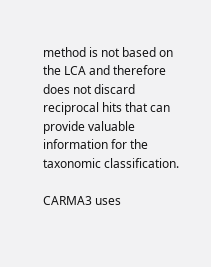method is not based on the LCA and therefore does not discard reciprocal hits that can provide valuable information for the taxonomic classification.

CARMA3 uses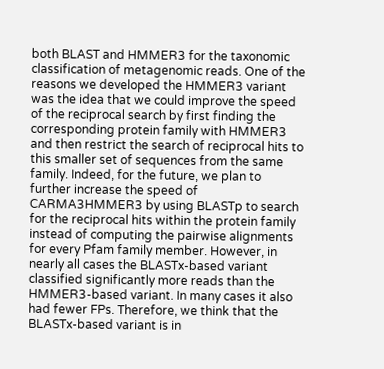both BLAST and HMMER3 for the taxonomic classification of metagenomic reads. One of the reasons we developed the HMMER3 variant was the idea that we could improve the speed of the reciprocal search by first finding the corresponding protein family with HMMER3 and then restrict the search of reciprocal hits to this smaller set of sequences from the same family. Indeed, for the future, we plan to further increase the speed of CARMA3HMMER3 by using BLASTp to search for the reciprocal hits within the protein family instead of computing the pairwise alignments for every Pfam family member. However, in nearly all cases the BLASTx-based variant classified significantly more reads than the HMMER3-based variant. In many cases it also had fewer FPs. Therefore, we think that the BLASTx-based variant is in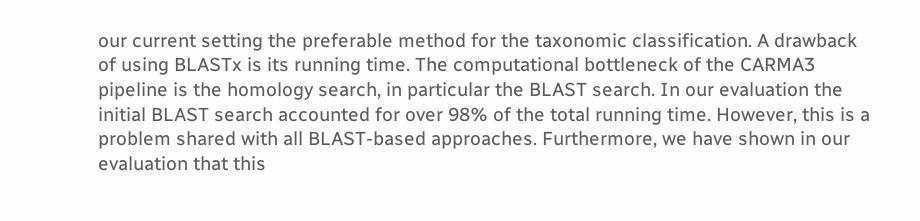our current setting the preferable method for the taxonomic classification. A drawback of using BLASTx is its running time. The computational bottleneck of the CARMA3 pipeline is the homology search, in particular the BLAST search. In our evaluation the initial BLAST search accounted for over 98% of the total running time. However, this is a problem shared with all BLAST-based approaches. Furthermore, we have shown in our evaluation that this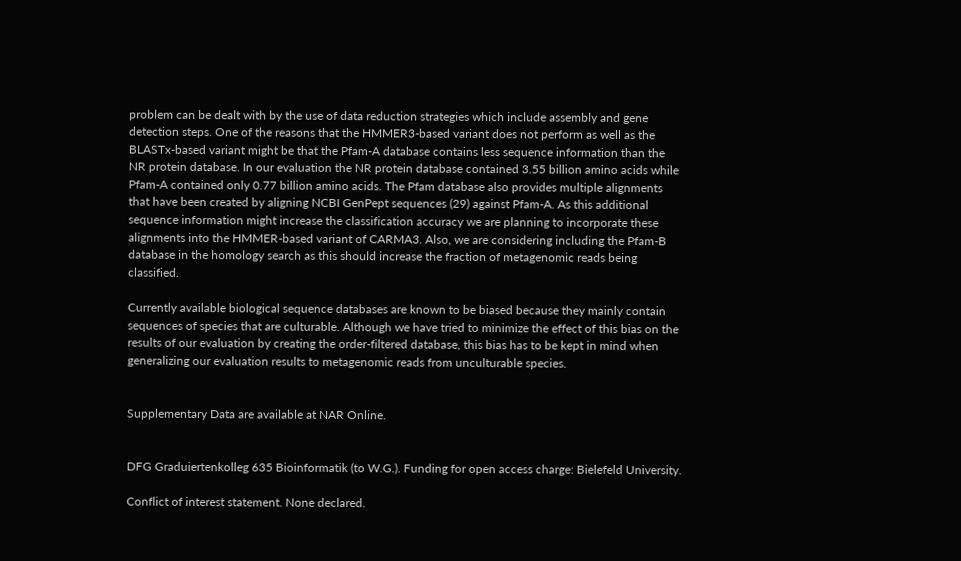problem can be dealt with by the use of data reduction strategies which include assembly and gene detection steps. One of the reasons that the HMMER3-based variant does not perform as well as the BLASTx-based variant might be that the Pfam-A database contains less sequence information than the NR protein database. In our evaluation the NR protein database contained 3.55 billion amino acids while Pfam-A contained only 0.77 billion amino acids. The Pfam database also provides multiple alignments that have been created by aligning NCBI GenPept sequences (29) against Pfam-A. As this additional sequence information might increase the classification accuracy we are planning to incorporate these alignments into the HMMER-based variant of CARMA3. Also, we are considering including the Pfam-B database in the homology search as this should increase the fraction of metagenomic reads being classified.

Currently available biological sequence databases are known to be biased because they mainly contain sequences of species that are culturable. Although we have tried to minimize the effect of this bias on the results of our evaluation by creating the order-filtered database, this bias has to be kept in mind when generalizing our evaluation results to metagenomic reads from unculturable species.


Supplementary Data are available at NAR Online.


DFG Graduiertenkolleg 635 Bioinformatik (to W.G.). Funding for open access charge: Bielefeld University.

Conflict of interest statement. None declared.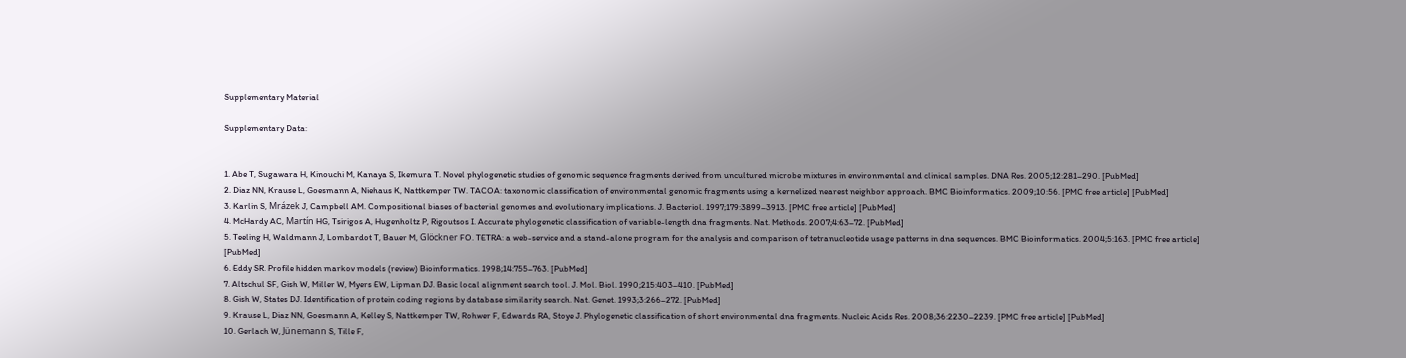Supplementary Material

Supplementary Data:


1. Abe T, Sugawara H, Kinouchi M, Kanaya S, Ikemura T. Novel phylogenetic studies of genomic sequence fragments derived from uncultured microbe mixtures in environmental and clinical samples. DNA Res. 2005;12:281–290. [PubMed]
2. Diaz NN, Krause L, Goesmann A, Niehaus K, Nattkemper TW. TACOA: taxonomic classification of environmental genomic fragments using a kernelized nearest neighbor approach. BMC Bioinformatics. 2009;10:56. [PMC free article] [PubMed]
3. Karlin S, Mrázek J, Campbell AM. Compositional biases of bacterial genomes and evolutionary implications. J. Bacteriol. 1997;179:3899–3913. [PMC free article] [PubMed]
4. McHardy AC, Martín HG, Tsirigos A, Hugenholtz P, Rigoutsos I. Accurate phylogenetic classification of variable-length dna fragments. Nat. Methods. 2007;4:63–72. [PubMed]
5. Teeling H, Waldmann J, Lombardot T, Bauer M, Glöckner FO. TETRA: a web-service and a stand-alone program for the analysis and comparison of tetranucleotide usage patterns in dna sequences. BMC Bioinformatics. 2004;5:163. [PMC free article] [PubMed]
6. Eddy SR. Profile hidden markov models (review) Bioinformatics. 1998;14:755–763. [PubMed]
7. Altschul SF, Gish W, Miller W, Myers EW, Lipman DJ. Basic local alignment search tool. J. Mol. Biol. 1990;215:403–410. [PubMed]
8. Gish W, States DJ. Identification of protein coding regions by database similarity search. Nat. Genet. 1993;3:266–272. [PubMed]
9. Krause L, Diaz NN, Goesmann A, Kelley S, Nattkemper TW, Rohwer F, Edwards RA, Stoye J. Phylogenetic classification of short environmental dna fragments. Nucleic Acids Res. 2008;36:2230–2239. [PMC free article] [PubMed]
10. Gerlach W, Jünemann S, Tille F,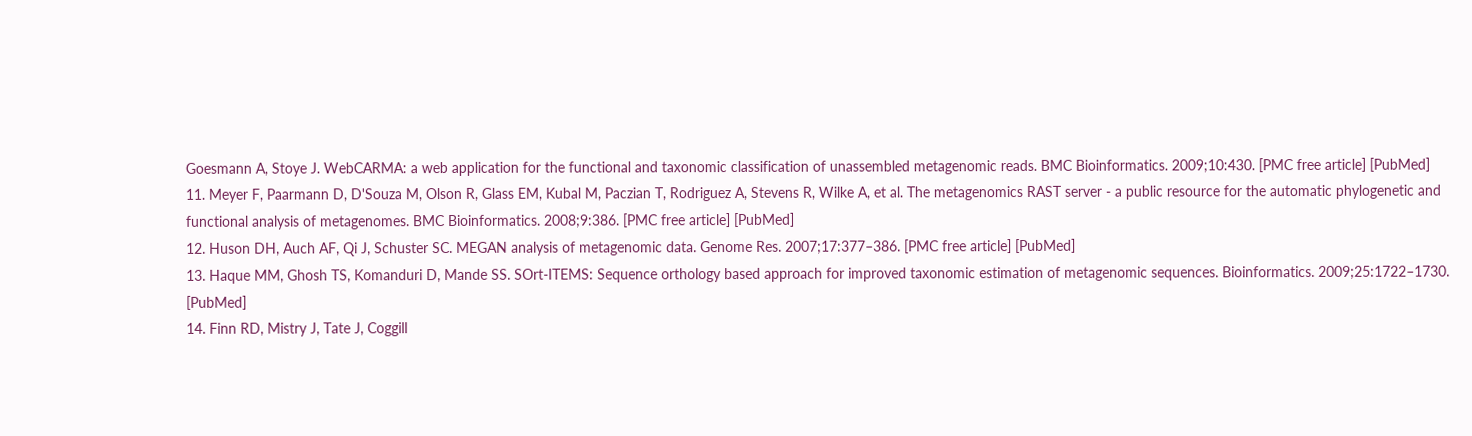Goesmann A, Stoye J. WebCARMA: a web application for the functional and taxonomic classification of unassembled metagenomic reads. BMC Bioinformatics. 2009;10:430. [PMC free article] [PubMed]
11. Meyer F, Paarmann D, D'Souza M, Olson R, Glass EM, Kubal M, Paczian T, Rodriguez A, Stevens R, Wilke A, et al. The metagenomics RAST server - a public resource for the automatic phylogenetic and functional analysis of metagenomes. BMC Bioinformatics. 2008;9:386. [PMC free article] [PubMed]
12. Huson DH, Auch AF, Qi J, Schuster SC. MEGAN analysis of metagenomic data. Genome Res. 2007;17:377–386. [PMC free article] [PubMed]
13. Haque MM, Ghosh TS, Komanduri D, Mande SS. SOrt-ITEMS: Sequence orthology based approach for improved taxonomic estimation of metagenomic sequences. Bioinformatics. 2009;25:1722–1730. [PubMed]
14. Finn RD, Mistry J, Tate J, Coggill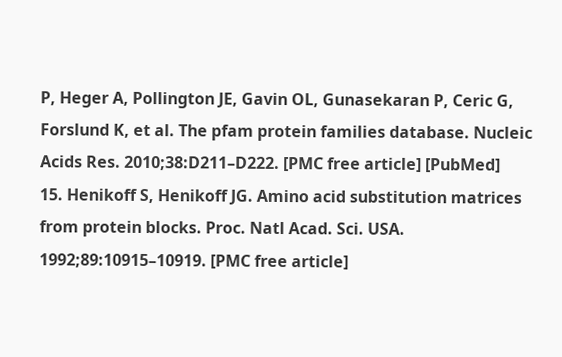P, Heger A, Pollington JE, Gavin OL, Gunasekaran P, Ceric G, Forslund K, et al. The pfam protein families database. Nucleic Acids Res. 2010;38:D211–D222. [PMC free article] [PubMed]
15. Henikoff S, Henikoff JG. Amino acid substitution matrices from protein blocks. Proc. Natl Acad. Sci. USA. 1992;89:10915–10919. [PMC free article]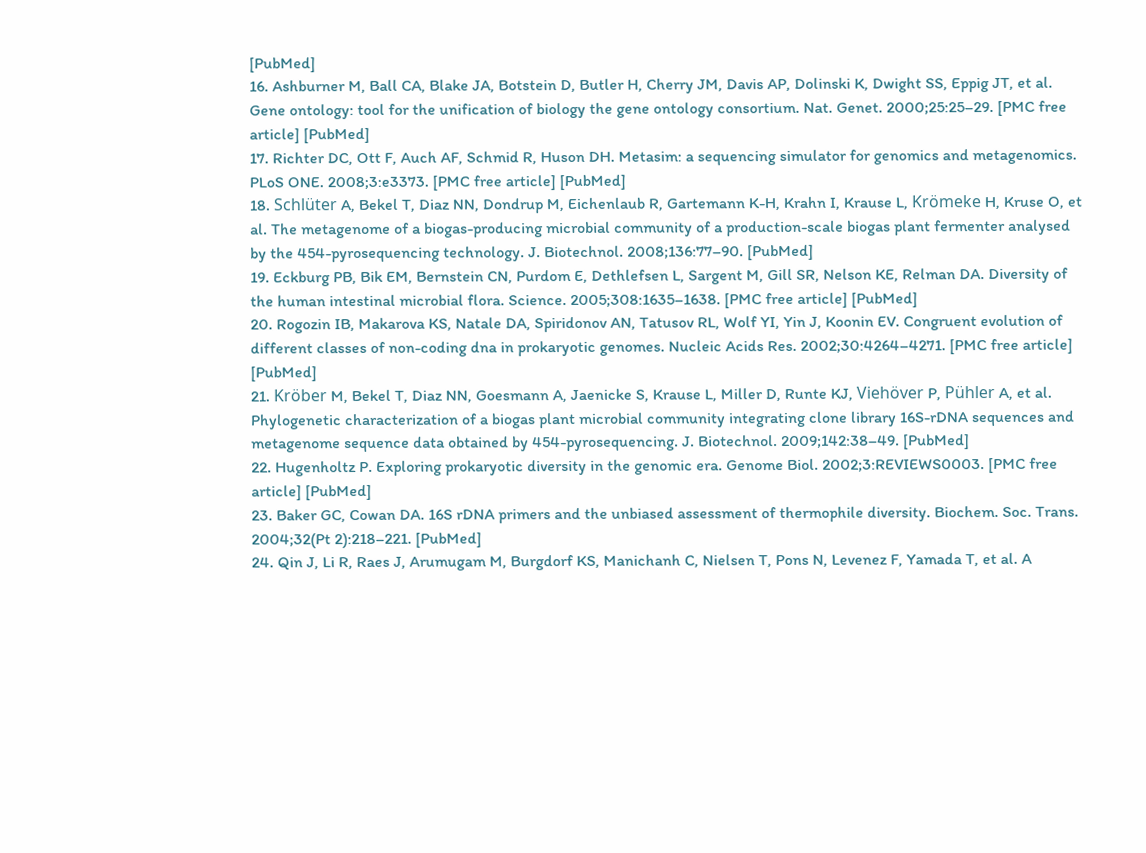[PubMed]
16. Ashburner M, Ball CA, Blake JA, Botstein D, Butler H, Cherry JM, Davis AP, Dolinski K, Dwight SS, Eppig JT, et al. Gene ontology: tool for the unification of biology the gene ontology consortium. Nat. Genet. 2000;25:25–29. [PMC free article] [PubMed]
17. Richter DC, Ott F, Auch AF, Schmid R, Huson DH. Metasim: a sequencing simulator for genomics and metagenomics. PLoS ONE. 2008;3:e3373. [PMC free article] [PubMed]
18. Schlüter A, Bekel T, Diaz NN, Dondrup M, Eichenlaub R, Gartemann K-H, Krahn I, Krause L, Krömeke H, Kruse O, et al. The metagenome of a biogas-producing microbial community of a production-scale biogas plant fermenter analysed by the 454-pyrosequencing technology. J. Biotechnol. 2008;136:77–90. [PubMed]
19. Eckburg PB, Bik EM, Bernstein CN, Purdom E, Dethlefsen L, Sargent M, Gill SR, Nelson KE, Relman DA. Diversity of the human intestinal microbial flora. Science. 2005;308:1635–1638. [PMC free article] [PubMed]
20. Rogozin IB, Makarova KS, Natale DA, Spiridonov AN, Tatusov RL, Wolf YI, Yin J, Koonin EV. Congruent evolution of different classes of non-coding dna in prokaryotic genomes. Nucleic Acids Res. 2002;30:4264–4271. [PMC free article] [PubMed]
21. Kröber M, Bekel T, Diaz NN, Goesmann A, Jaenicke S, Krause L, Miller D, Runte KJ, Viehöver P, Pühler A, et al. Phylogenetic characterization of a biogas plant microbial community integrating clone library 16S-rDNA sequences and metagenome sequence data obtained by 454-pyrosequencing. J. Biotechnol. 2009;142:38–49. [PubMed]
22. Hugenholtz P. Exploring prokaryotic diversity in the genomic era. Genome Biol. 2002;3:REVIEWS0003. [PMC free article] [PubMed]
23. Baker GC, Cowan DA. 16S rDNA primers and the unbiased assessment of thermophile diversity. Biochem. Soc. Trans. 2004;32(Pt 2):218–221. [PubMed]
24. Qin J, Li R, Raes J, Arumugam M, Burgdorf KS, Manichanh C, Nielsen T, Pons N, Levenez F, Yamada T, et al. A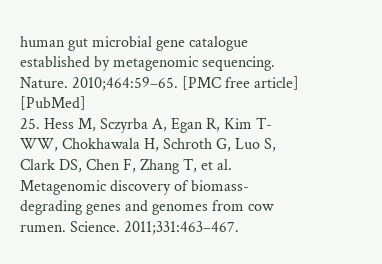human gut microbial gene catalogue established by metagenomic sequencing. Nature. 2010;464:59–65. [PMC free article] [PubMed]
25. Hess M, Sczyrba A, Egan R, Kim T-WW, Chokhawala H, Schroth G, Luo S, Clark DS, Chen F, Zhang T, et al. Metagenomic discovery of biomass-degrading genes and genomes from cow rumen. Science. 2011;331:463–467.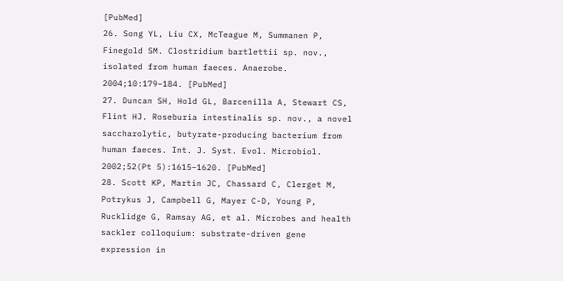[PubMed]
26. Song YL, Liu CX, McTeague M, Summanen P, Finegold SM. Clostridium bartlettii sp. nov., isolated from human faeces. Anaerobe. 2004;10:179–184. [PubMed]
27. Duncan SH, Hold GL, Barcenilla A, Stewart CS, Flint HJ. Roseburia intestinalis sp. nov., a novel saccharolytic, butyrate-producing bacterium from human faeces. Int. J. Syst. Evol. Microbiol. 2002;52(Pt 5):1615–1620. [PubMed]
28. Scott KP, Martin JC, Chassard C, Clerget M, Potrykus J, Campbell G, Mayer C-D, Young P, Rucklidge G, Ramsay AG, et al. Microbes and health sackler colloquium: substrate-driven gene expression in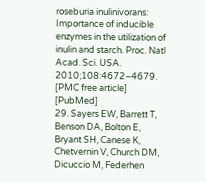roseburia inulinivorans: Importance of inducible enzymes in the utilization of inulin and starch. Proc. Natl Acad. Sci. USA. 2010;108:4672–4679. [PMC free article] [PubMed]
29. Sayers EW, Barrett T, Benson DA, Bolton E, Bryant SH, Canese K, Chetvernin V, Church DM, Dicuccio M, Federhen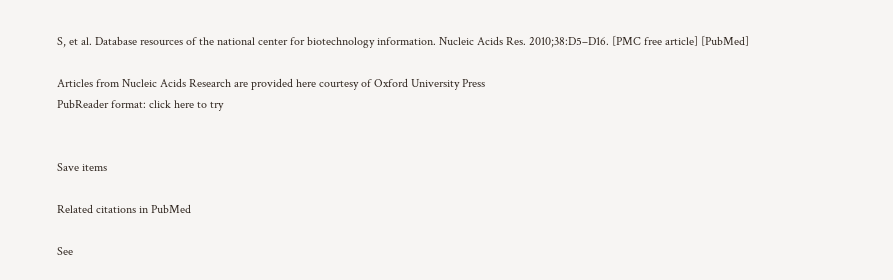S, et al. Database resources of the national center for biotechnology information. Nucleic Acids Res. 2010;38:D5–D16. [PMC free article] [PubMed]

Articles from Nucleic Acids Research are provided here courtesy of Oxford University Press
PubReader format: click here to try


Save items

Related citations in PubMed

See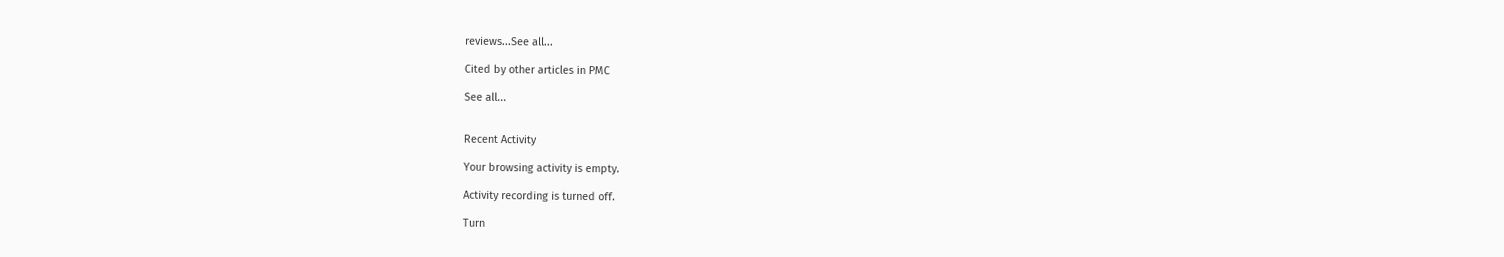reviews...See all...

Cited by other articles in PMC

See all...


Recent Activity

Your browsing activity is empty.

Activity recording is turned off.

Turn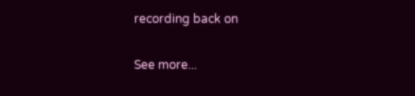recording back on

See more...